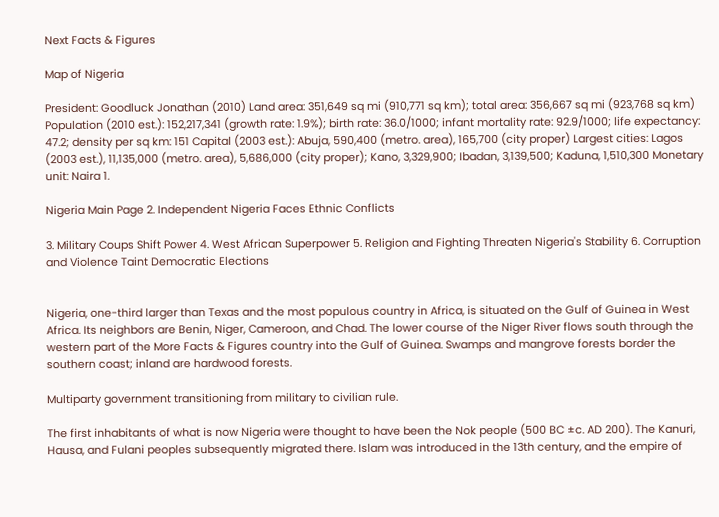Next Facts & Figures

Map of Nigeria

President: Goodluck Jonathan (2010) Land area: 351,649 sq mi (910,771 sq km); total area: 356,667 sq mi (923,768 sq km) Population (2010 est.): 152,217,341 (growth rate: 1.9%); birth rate: 36.0/1000; infant mortality rate: 92.9/1000; life expectancy: 47.2; density per sq km: 151 Capital (2003 est.): Abuja, 590,400 (metro. area), 165,700 (city proper) Largest cities: Lagos (2003 est.), 11,135,000 (metro. area), 5,686,000 (city proper); Kano, 3,329,900; Ibadan, 3,139,500; Kaduna, 1,510,300 Monetary unit: Naira 1.

Nigeria Main Page 2. Independent Nigeria Faces Ethnic Conflicts

3. Military Coups Shift Power 4. West African Superpower 5. Religion and Fighting Threaten Nigeria's Stability 6. Corruption and Violence Taint Democratic Elections


Nigeria, one-third larger than Texas and the most populous country in Africa, is situated on the Gulf of Guinea in West Africa. Its neighbors are Benin, Niger, Cameroon, and Chad. The lower course of the Niger River flows south through the western part of the More Facts & Figures country into the Gulf of Guinea. Swamps and mangrove forests border the southern coast; inland are hardwood forests.

Multiparty government transitioning from military to civilian rule.

The first inhabitants of what is now Nigeria were thought to have been the Nok people (500 BC ±c. AD 200). The Kanuri, Hausa, and Fulani peoples subsequently migrated there. Islam was introduced in the 13th century, and the empire of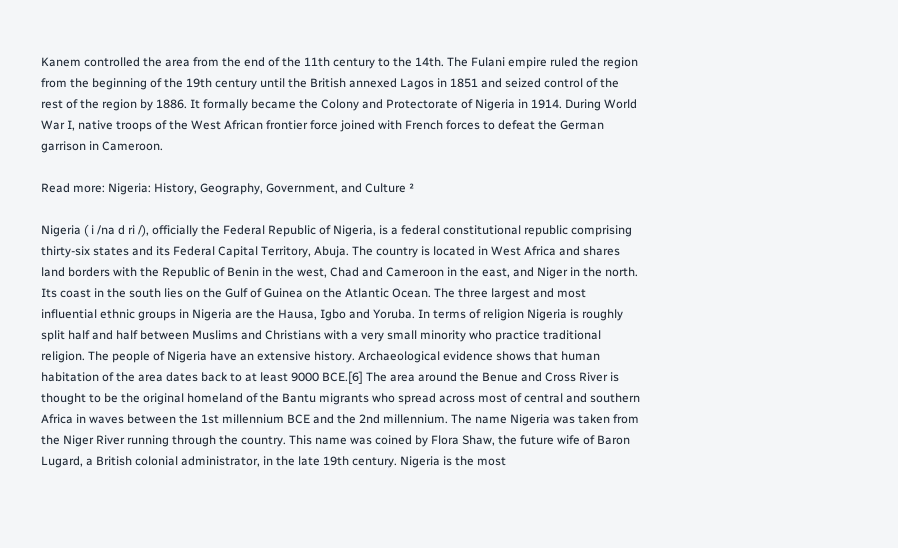Kanem controlled the area from the end of the 11th century to the 14th. The Fulani empire ruled the region from the beginning of the 19th century until the British annexed Lagos in 1851 and seized control of the rest of the region by 1886. It formally became the Colony and Protectorate of Nigeria in 1914. During World War I, native troops of the West African frontier force joined with French forces to defeat the German garrison in Cameroon.

Read more: Nigeria: History, Geography, Government, and Culture ²

Nigeria ( i /na d ri /), officially the Federal Republic of Nigeria, is a federal constitutional republic comprising thirty-six states and its Federal Capital Territory, Abuja. The country is located in West Africa and shares land borders with the Republic of Benin in the west, Chad and Cameroon in the east, and Niger in the north. Its coast in the south lies on the Gulf of Guinea on the Atlantic Ocean. The three largest and most influential ethnic groups in Nigeria are the Hausa, Igbo and Yoruba. In terms of religion Nigeria is roughly split half and half between Muslims and Christians with a very small minority who practice traditional religion. The people of Nigeria have an extensive history. Archaeological evidence shows that human habitation of the area dates back to at least 9000 BCE.[6] The area around the Benue and Cross River is thought to be the original homeland of the Bantu migrants who spread across most of central and southern Africa in waves between the 1st millennium BCE and the 2nd millennium. The name Nigeria was taken from the Niger River running through the country. This name was coined by Flora Shaw, the future wife of Baron Lugard, a British colonial administrator, in the late 19th century. Nigeria is the most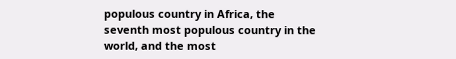populous country in Africa, the seventh most populous country in the world, and the most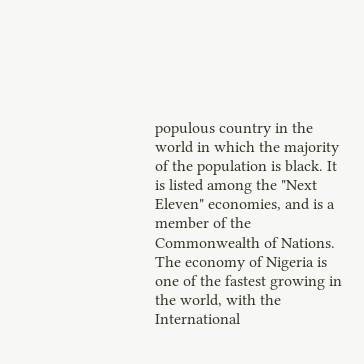populous country in the world in which the majority of the population is black. It is listed among the "Next Eleven" economies, and is a member of the Commonwealth of Nations. The economy of Nigeria is one of the fastest growing in the world, with the International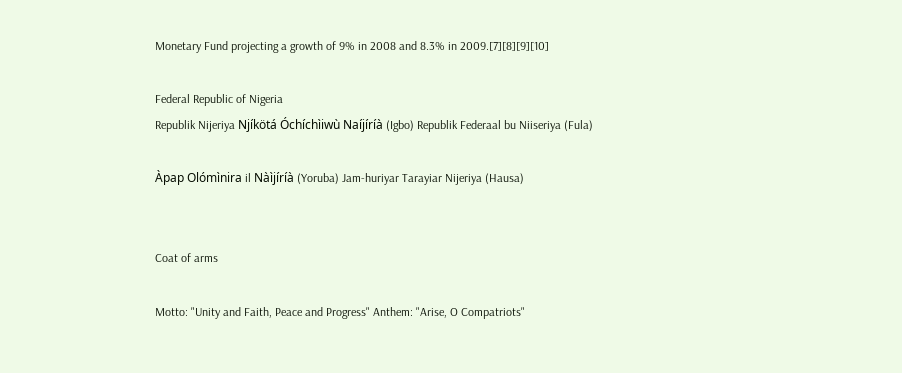Monetary Fund projecting a growth of 9% in 2008 and 8.3% in 2009.[7][8][9][10]

Federal Republic of Nigeria
Republik Nijeriya Njíkötá Óchíchìiwù Naíjíríà (Igbo) Republik Federaal bu Niiseriya (Fula)

Àpap Olómìnira il Nàìjíríà (Yoruba) Jam-huriyar Tarayiar Nijeriya (Hausa)


Coat of arms

Motto: "Unity and Faith, Peace and Progress" Anthem: "Arise, O Compatriots"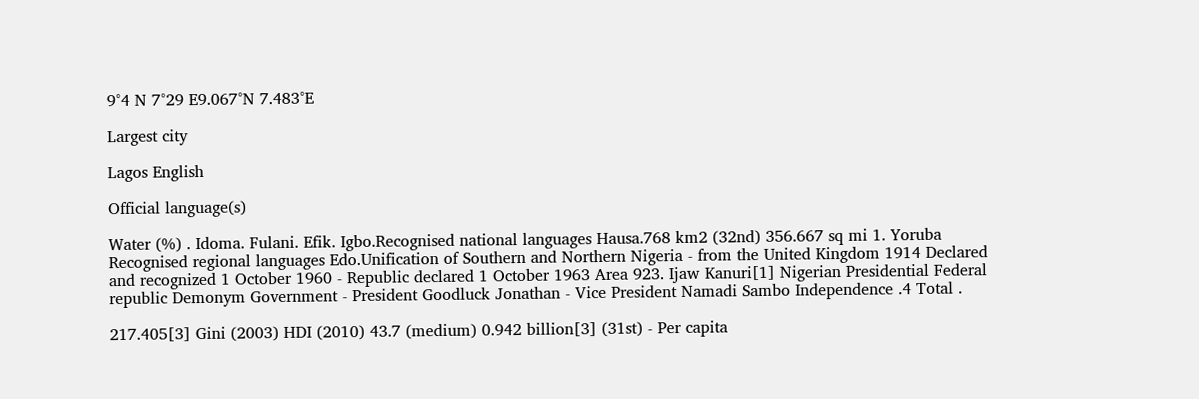9°4 N 7°29 E9.067°N 7.483°E

Largest city

Lagos English

Official language(s)

Water (%) . Idoma. Fulani. Efik. Igbo.Recognised national languages Hausa.768 km2 (32nd) 356.667 sq mi 1. Yoruba Recognised regional languages Edo.Unification of Southern and Northern Nigeria - from the United Kingdom 1914 Declared and recognized 1 October 1960 - Republic declared 1 October 1963 Area 923. Ijaw Kanuri[1] Nigerian Presidential Federal republic Demonym Government - President Goodluck Jonathan - Vice President Namadi Sambo Independence .4 Total .

217.405[3] Gini (2003) HDI (2010) 43.7 (medium) 0.942 billion[3] (31st) - Per capita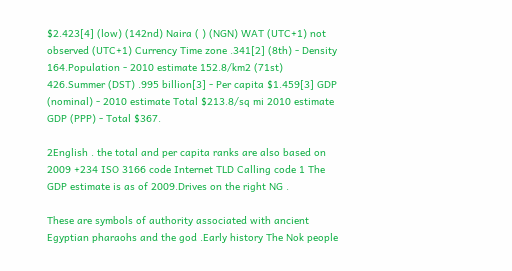$2.423[4] (low) (142nd) Naira ( ) (NGN) WAT (UTC+1) not observed (UTC+1) Currency Time zone .341[2] (8th) - Density 164.Population - 2010 estimate 152.8/km2 (71st) 426.Summer (DST) .995 billion[3] - Per capita $1.459[3] GDP (nominal) - 2010 estimate Total $213.8/sq mi 2010 estimate GDP (PPP) - Total $367.

2English . the total and per capita ranks are also based on 2009 +234 ISO 3166 code Internet TLD Calling code 1 The GDP estimate is as of 2009.Drives on the right NG .

These are symbols of authority associated with ancient Egyptian pharaohs and the god .Early history The Nok people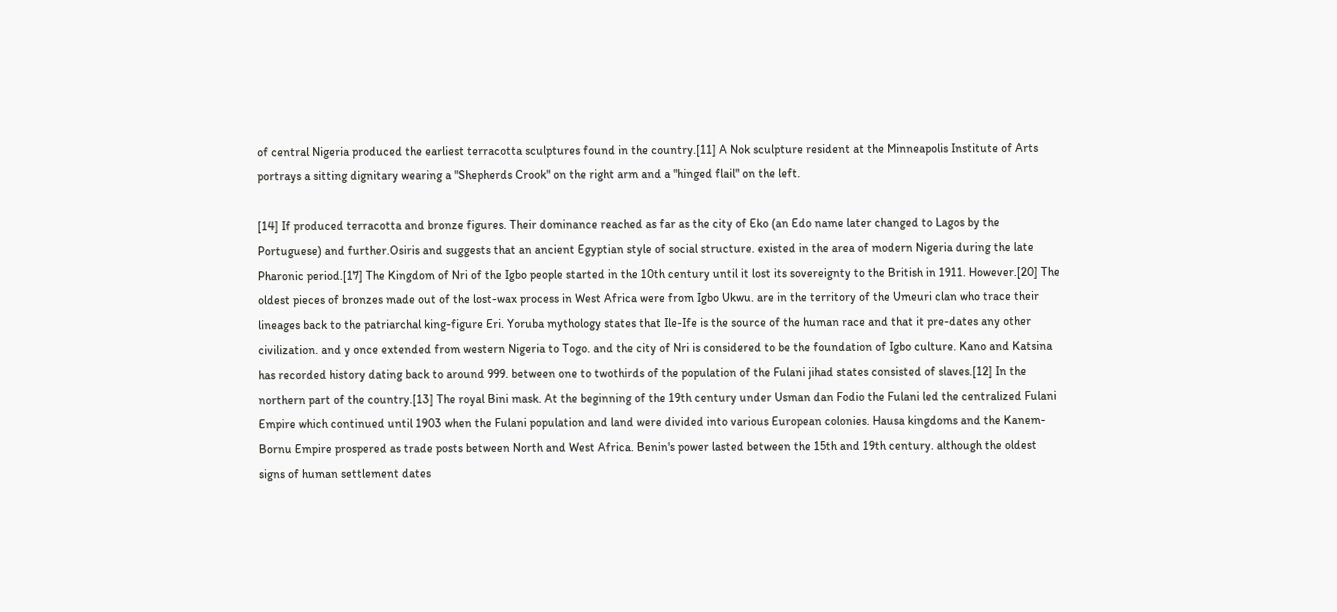of central Nigeria produced the earliest terracotta sculptures found in the country.[11] A Nok sculpture resident at the Minneapolis Institute of Arts portrays a sitting dignitary wearing a "Shepherds Crook" on the right arm and a "hinged flail" on the left.

[14] If produced terracotta and bronze figures. Their dominance reached as far as the city of Eko (an Edo name later changed to Lagos by the Portuguese) and further.Osiris and suggests that an ancient Egyptian style of social structure. existed in the area of modern Nigeria during the late Pharonic period.[17] The Kingdom of Nri of the Igbo people started in the 10th century until it lost its sovereignty to the British in 1911. However.[20] The oldest pieces of bronzes made out of the lost-wax process in West Africa were from Igbo Ukwu. are in the territory of the Umeuri clan who trace their lineages back to the patriarchal king-figure Eri. Yoruba mythology states that Ile-Ife is the source of the human race and that it pre-dates any other civilization. and y once extended from western Nigeria to Togo. and the city of Nri is considered to be the foundation of Igbo culture. Kano and Katsina has recorded history dating back to around 999. between one to twothirds of the population of the Fulani jihad states consisted of slaves.[12] In the northern part of the country.[13] The royal Bini mask. At the beginning of the 19th century under Usman dan Fodio the Fulani led the centralized Fulani Empire which continued until 1903 when the Fulani population and land were divided into various European colonies. Hausa kingdoms and the Kanem-Bornu Empire prospered as trade posts between North and West Africa. Benin's power lasted between the 15th and 19th century. although the oldest signs of human settlement dates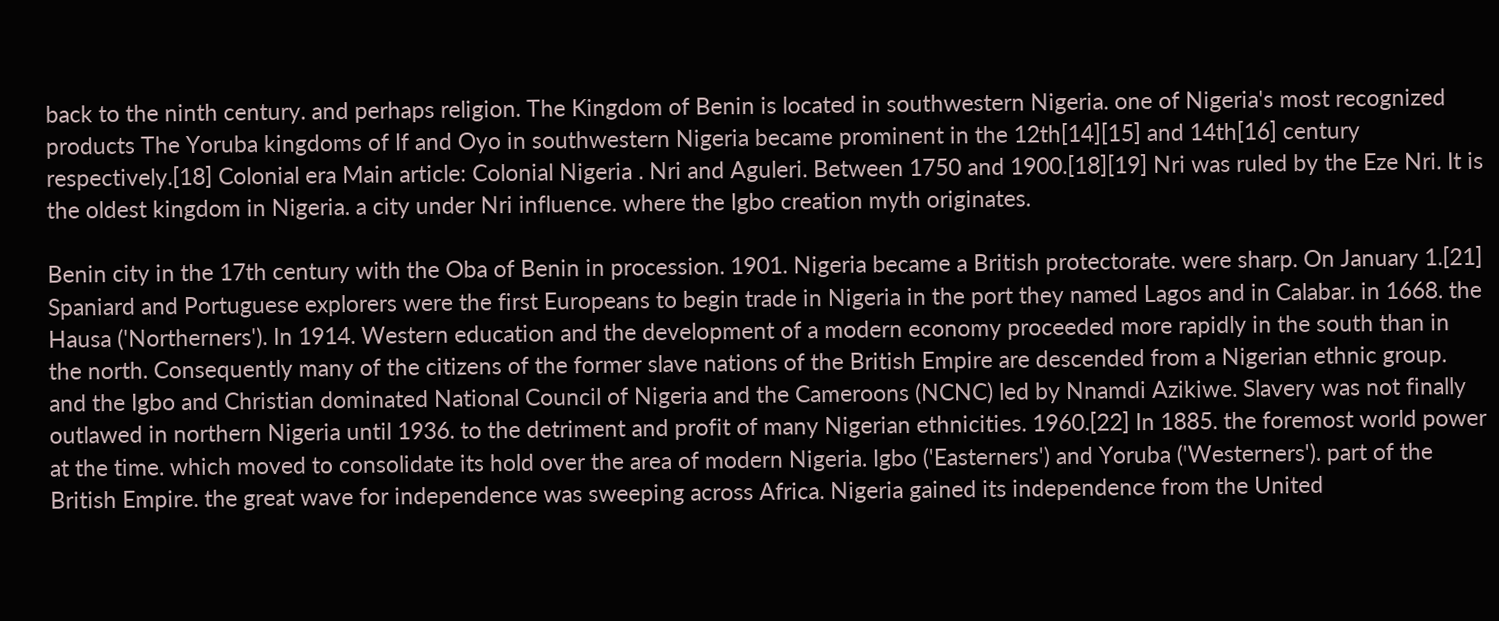back to the ninth century. and perhaps religion. The Kingdom of Benin is located in southwestern Nigeria. one of Nigeria's most recognized products The Yoruba kingdoms of If and Oyo in southwestern Nigeria became prominent in the 12th[14][15] and 14th[16] century respectively.[18] Colonial era Main article: Colonial Nigeria . Nri and Aguleri. Between 1750 and 1900.[18][19] Nri was ruled by the Eze Nri. It is the oldest kingdom in Nigeria. a city under Nri influence. where the Igbo creation myth originates.

Benin city in the 17th century with the Oba of Benin in procession. 1901. Nigeria became a British protectorate. were sharp. On January 1.[21] Spaniard and Portuguese explorers were the first Europeans to begin trade in Nigeria in the port they named Lagos and in Calabar. in 1668. the Hausa ('Northerners'). In 1914. Western education and the development of a modern economy proceeded more rapidly in the south than in the north. Consequently many of the citizens of the former slave nations of the British Empire are descended from a Nigerian ethnic group. and the Igbo and Christian dominated National Council of Nigeria and the Cameroons (NCNC) led by Nnamdi Azikiwe. Slavery was not finally outlawed in northern Nigeria until 1936. to the detriment and profit of many Nigerian ethnicities. 1960.[22] In 1885. the foremost world power at the time. which moved to consolidate its hold over the area of modern Nigeria. Igbo ('Easterners') and Yoruba ('Westerners'). part of the British Empire. the great wave for independence was sweeping across Africa. Nigeria gained its independence from the United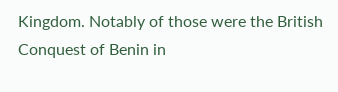Kingdom. Notably of those were the British Conquest of Benin in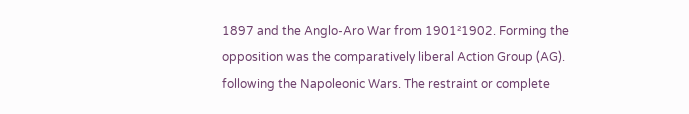1897 and the Anglo-Aro War from 1901²1902. Forming the opposition was the comparatively liberal Action Group (AG). following the Napoleonic Wars. The restraint or complete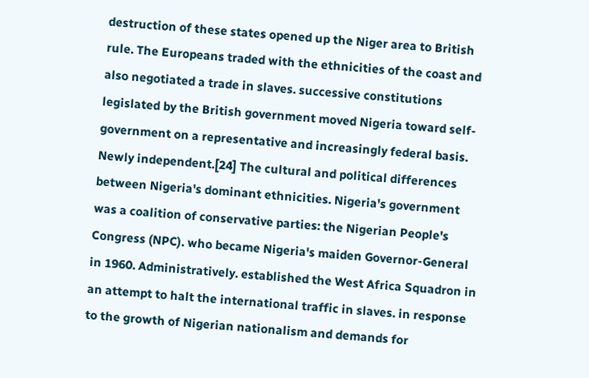destruction of these states opened up the Niger area to British rule. The Europeans traded with the ethnicities of the coast and also negotiated a trade in slaves. successive constitutions legislated by the British government moved Nigeria toward self-government on a representative and increasingly federal basis. Newly independent.[24] The cultural and political differences between Nigeria's dominant ethnicities. Nigeria's government was a coalition of conservative parties: the Nigerian People's Congress (NPC). who became Nigeria's maiden Governor-General in 1960. Administratively. established the West Africa Squadron in an attempt to halt the international traffic in slaves. in response to the growth of Nigerian nationalism and demands for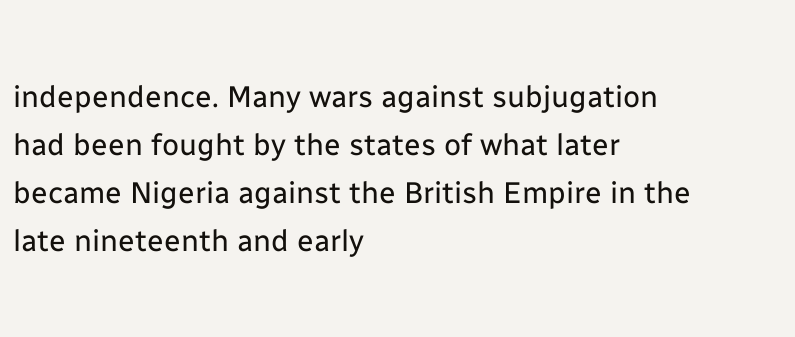independence. Many wars against subjugation had been fought by the states of what later became Nigeria against the British Empire in the late nineteenth and early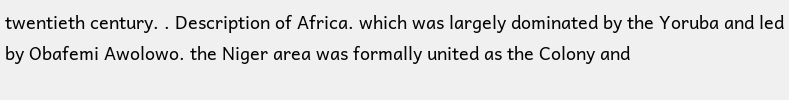twentieth century. . Description of Africa. which was largely dominated by the Yoruba and led by Obafemi Awolowo. the Niger area was formally united as the Colony and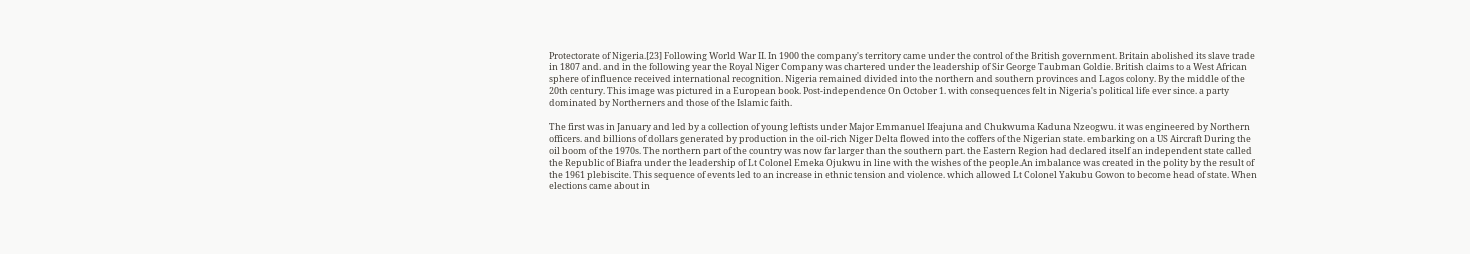Protectorate of Nigeria.[23] Following World War II. In 1900 the company's territory came under the control of the British government. Britain abolished its slave trade in 1807 and. and in the following year the Royal Niger Company was chartered under the leadership of Sir George Taubman Goldie. British claims to a West African sphere of influence received international recognition. Nigeria remained divided into the northern and southern provinces and Lagos colony. By the middle of the 20th century. This image was pictured in a European book. Post-independence On October 1. with consequences felt in Nigeria's political life ever since. a party dominated by Northerners and those of the Islamic faith.

The first was in January and led by a collection of young leftists under Major Emmanuel Ifeajuna and Chukwuma Kaduna Nzeogwu. it was engineered by Northern officers. and billions of dollars generated by production in the oil-rich Niger Delta flowed into the coffers of the Nigerian state. embarking on a US Aircraft During the oil boom of the 1970s. The northern part of the country was now far larger than the southern part. the Eastern Region had declared itself an independent state called the Republic of Biafra under the leadership of Lt Colonel Emeka Ojukwu in line with the wishes of the people.An imbalance was created in the polity by the result of the 1961 plebiscite. This sequence of events led to an increase in ethnic tension and violence. which allowed Lt Colonel Yakubu Gowon to become head of state. When elections came about in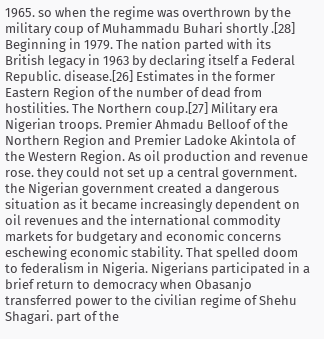1965. so when the regime was overthrown by the military coup of Muhammadu Buhari shortly .[28] Beginning in 1979. The nation parted with its British legacy in 1963 by declaring itself a Federal Republic. disease.[26] Estimates in the former Eastern Region of the number of dead from hostilities. The Northern coup.[27] Military era Nigerian troops. Premier Ahmadu Belloof of the Northern Region and Premier Ladoke Akintola of the Western Region. As oil production and revenue rose. they could not set up a central government. the Nigerian government created a dangerous situation as it became increasingly dependent on oil revenues and the international commodity markets for budgetary and economic concerns eschewing economic stability. That spelled doom to federalism in Nigeria. Nigerians participated in a brief return to democracy when Obasanjo transferred power to the civilian regime of Shehu Shagari. part of the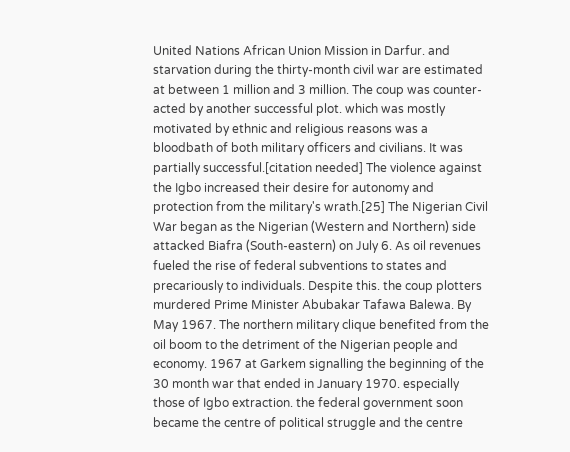United Nations African Union Mission in Darfur. and starvation during the thirty-month civil war are estimated at between 1 million and 3 million. The coup was counter-acted by another successful plot. which was mostly motivated by ethnic and religious reasons was a bloodbath of both military officers and civilians. It was partially successful.[citation needed] The violence against the Igbo increased their desire for autonomy and protection from the military's wrath.[25] The Nigerian Civil War began as the Nigerian (Western and Northern) side attacked Biafra (South-eastern) on July 6. As oil revenues fueled the rise of federal subventions to states and precariously to individuals. Despite this. the coup plotters murdered Prime Minister Abubakar Tafawa Balewa. By May 1967. The northern military clique benefited from the oil boom to the detriment of the Nigerian people and economy. 1967 at Garkem signalling the beginning of the 30 month war that ended in January 1970. especially those of Igbo extraction. the federal government soon became the centre of political struggle and the centre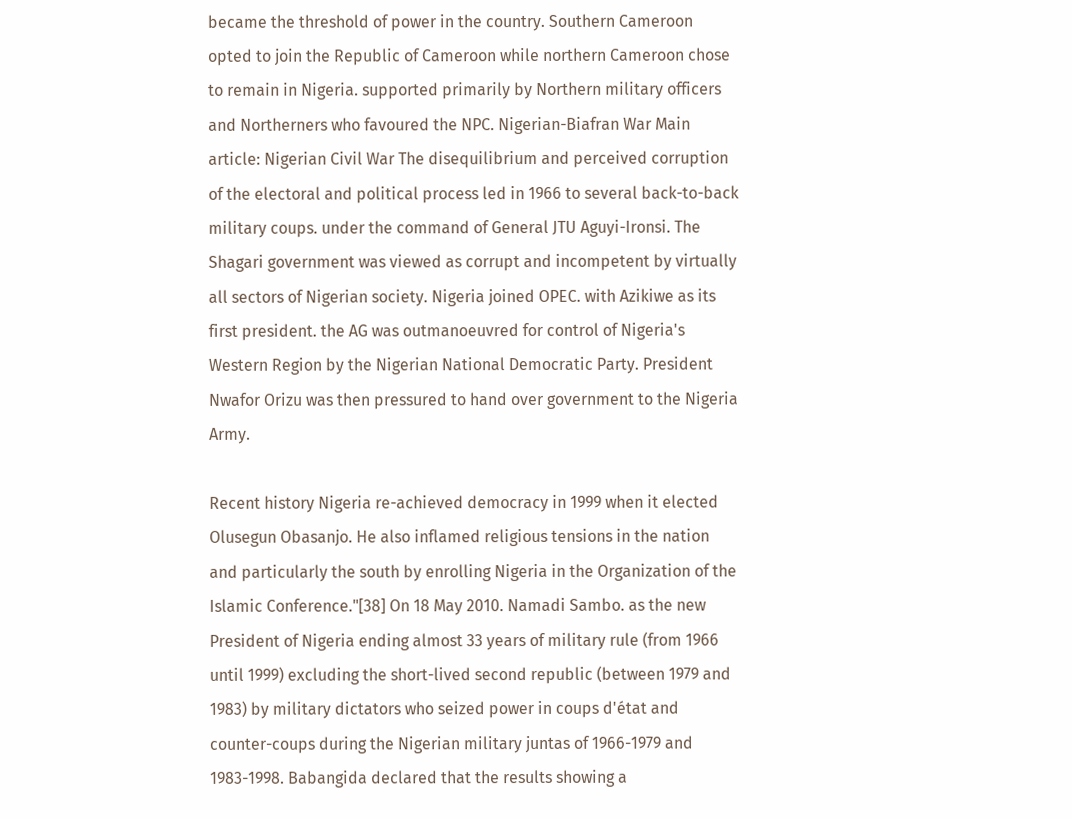became the threshold of power in the country. Southern Cameroon opted to join the Republic of Cameroon while northern Cameroon chose to remain in Nigeria. supported primarily by Northern military officers and Northerners who favoured the NPC. Nigerian-Biafran War Main article: Nigerian Civil War The disequilibrium and perceived corruption of the electoral and political process led in 1966 to several back-to-back military coups. under the command of General JTU Aguyi-Ironsi. The Shagari government was viewed as corrupt and incompetent by virtually all sectors of Nigerian society. Nigeria joined OPEC. with Azikiwe as its first president. the AG was outmanoeuvred for control of Nigeria's Western Region by the Nigerian National Democratic Party. President Nwafor Orizu was then pressured to hand over government to the Nigeria Army.

Recent history Nigeria re-achieved democracy in 1999 when it elected Olusegun Obasanjo. He also inflamed religious tensions in the nation and particularly the south by enrolling Nigeria in the Organization of the Islamic Conference."[38] On 18 May 2010. Namadi Sambo. as the new President of Nigeria ending almost 33 years of military rule (from 1966 until 1999) excluding the short-lived second republic (between 1979 and 1983) by military dictators who seized power in coups d'état and counter-coups during the Nigerian military juntas of 1966-1979 and 1983-1998. Babangida declared that the results showing a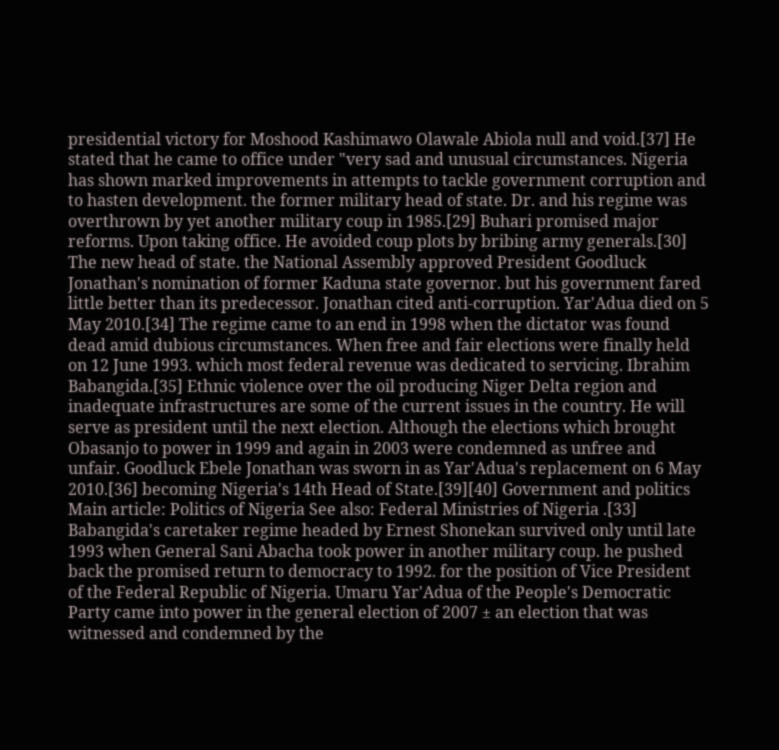presidential victory for Moshood Kashimawo Olawale Abiola null and void.[37] He stated that he came to office under "very sad and unusual circumstances. Nigeria has shown marked improvements in attempts to tackle government corruption and to hasten development. the former military head of state. Dr. and his regime was overthrown by yet another military coup in 1985.[29] Buhari promised major reforms. Upon taking office. He avoided coup plots by bribing army generals.[30] The new head of state. the National Assembly approved President Goodluck Jonathan's nomination of former Kaduna state governor. but his government fared little better than its predecessor. Jonathan cited anti-corruption. Yar'Adua died on 5 May 2010.[34] The regime came to an end in 1998 when the dictator was found dead amid dubious circumstances. When free and fair elections were finally held on 12 June 1993. which most federal revenue was dedicated to servicing. Ibrahim Babangida.[35] Ethnic violence over the oil producing Niger Delta region and inadequate infrastructures are some of the current issues in the country. He will serve as president until the next election. Although the elections which brought Obasanjo to power in 1999 and again in 2003 were condemned as unfree and unfair. Goodluck Ebele Jonathan was sworn in as Yar'Adua's replacement on 6 May 2010.[36] becoming Nigeria's 14th Head of State.[39][40] Government and politics Main article: Politics of Nigeria See also: Federal Ministries of Nigeria .[33] Babangida's caretaker regime headed by Ernest Shonekan survived only until late 1993 when General Sani Abacha took power in another military coup. he pushed back the promised return to democracy to 1992. for the position of Vice President of the Federal Republic of Nigeria. Umaru Yar'Adua of the People's Democratic Party came into power in the general election of 2007 ± an election that was witnessed and condemned by the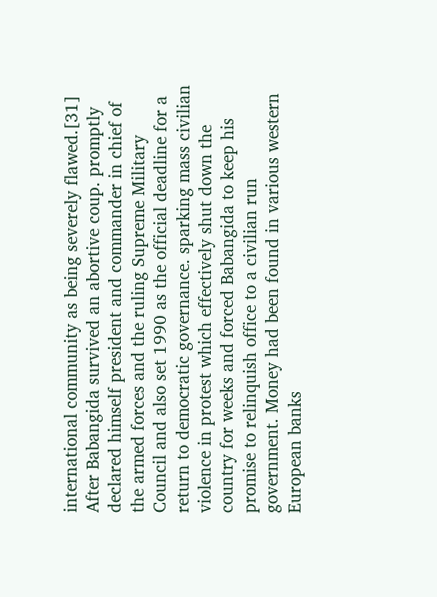international community as being severely flawed.[31] After Babangida survived an abortive coup. promptly declared himself president and commander in chief of the armed forces and the ruling Supreme Military Council and also set 1990 as the official deadline for a return to democratic governance. sparking mass civilian violence in protest which effectively shut down the country for weeks and forced Babangida to keep his promise to relinquish office to a civilian run government. Money had been found in various western European banks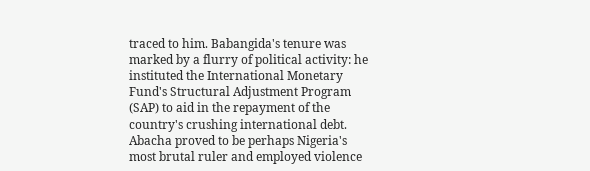traced to him. Babangida's tenure was marked by a flurry of political activity: he instituted the International Monetary Fund's Structural Adjustment Program (SAP) to aid in the repayment of the country's crushing international debt. Abacha proved to be perhaps Nigeria's most brutal ruler and employed violence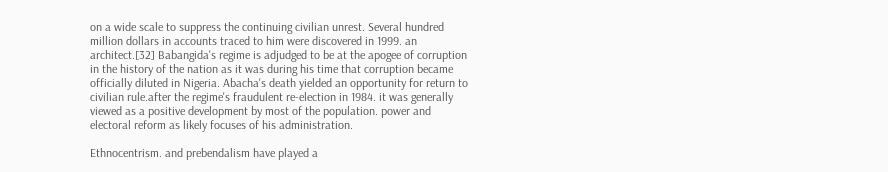on a wide scale to suppress the continuing civilian unrest. Several hundred million dollars in accounts traced to him were discovered in 1999. an architect.[32] Babangida's regime is adjudged to be at the apogee of corruption in the history of the nation as it was during his time that corruption became officially diluted in Nigeria. Abacha's death yielded an opportunity for return to civilian rule.after the regime's fraudulent re-election in 1984. it was generally viewed as a positive development by most of the population. power and electoral reform as likely focuses of his administration.

Ethnocentrism. and prebendalism have played a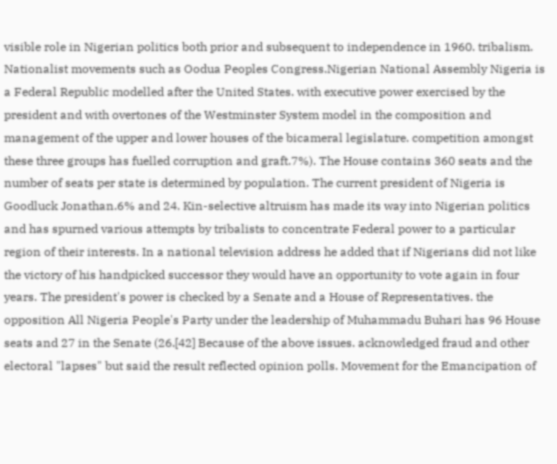visible role in Nigerian politics both prior and subsequent to independence in 1960. tribalism. Nationalist movements such as Oodua Peoples Congress.Nigerian National Assembly Nigeria is a Federal Republic modelled after the United States. with executive power exercised by the president and with overtones of the Westminster System model in the composition and management of the upper and lower houses of the bicameral legislature. competition amongst these three groups has fuelled corruption and graft.7%). The House contains 360 seats and the number of seats per state is determined by population. The current president of Nigeria is Goodluck Jonathan.6% and 24. Kin-selective altruism has made its way into Nigerian politics and has spurned various attempts by tribalists to concentrate Federal power to a particular region of their interests. In a national television address he added that if Nigerians did not like the victory of his handpicked successor they would have an opportunity to vote again in four years. The president's power is checked by a Senate and a House of Representatives. the opposition All Nigeria People's Party under the leadership of Muhammadu Buhari has 96 House seats and 27 in the Senate (26.[42] Because of the above issues. acknowledged fraud and other electoral "lapses" but said the result reflected opinion polls. Movement for the Emancipation of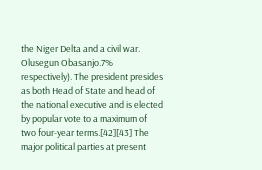the Niger Delta and a civil war. Olusegun Obasanjo.7% respectively). The president presides as both Head of State and head of the national executive and is elected by popular vote to a maximum of two four-year terms.[42][43] The major political parties at present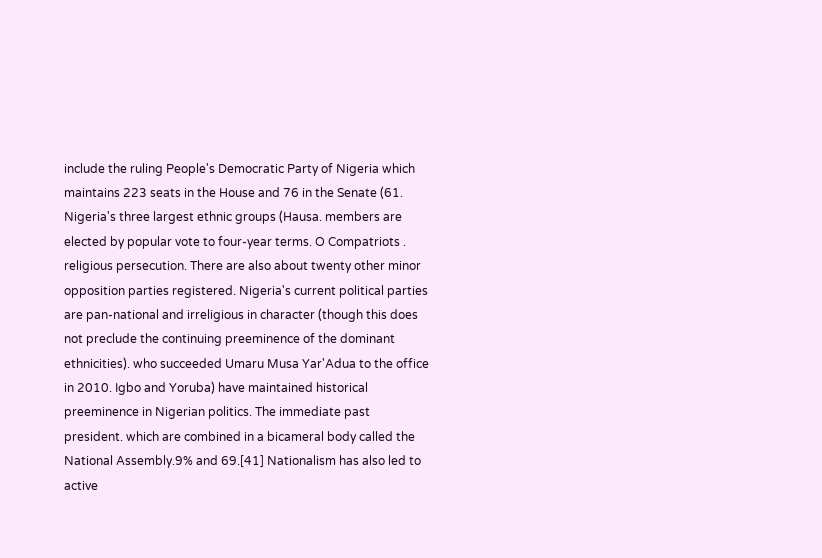include the ruling People's Democratic Party of Nigeria which maintains 223 seats in the House and 76 in the Senate (61. Nigeria's three largest ethnic groups (Hausa. members are elected by popular vote to four-year terms. O Compatriots . religious persecution. There are also about twenty other minor opposition parties registered. Nigeria's current political parties are pan-national and irreligious in character (though this does not preclude the continuing preeminence of the dominant ethnicities). who succeeded Umaru Musa Yar'Adua to the office in 2010. Igbo and Yoruba) have maintained historical preeminence in Nigerian politics. The immediate past president. which are combined in a bicameral body called the National Assembly.9% and 69.[41] Nationalism has also led to active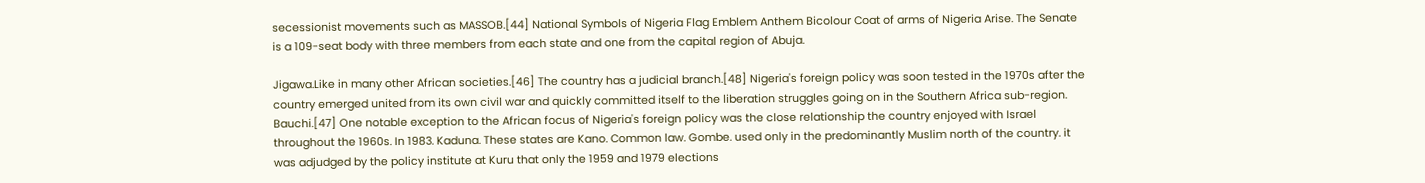secessionist movements such as MASSOB.[44] National Symbols of Nigeria Flag Emblem Anthem Bicolour Coat of arms of Nigeria Arise. The Senate is a 109-seat body with three members from each state and one from the capital region of Abuja.

Jigawa.Like in many other African societies.[46] The country has a judicial branch.[48] Nigeria's foreign policy was soon tested in the 1970s after the country emerged united from its own civil war and quickly committed itself to the liberation struggles going on in the Southern Africa sub-region. Bauchi.[47] One notable exception to the African focus of Nigeria's foreign policy was the close relationship the country enjoyed with Israel throughout the 1960s. In 1983. Kaduna. These states are Kano. Common law. Gombe. used only in the predominantly Muslim north of the country. it was adjudged by the policy institute at Kuru that only the 1959 and 1979 elections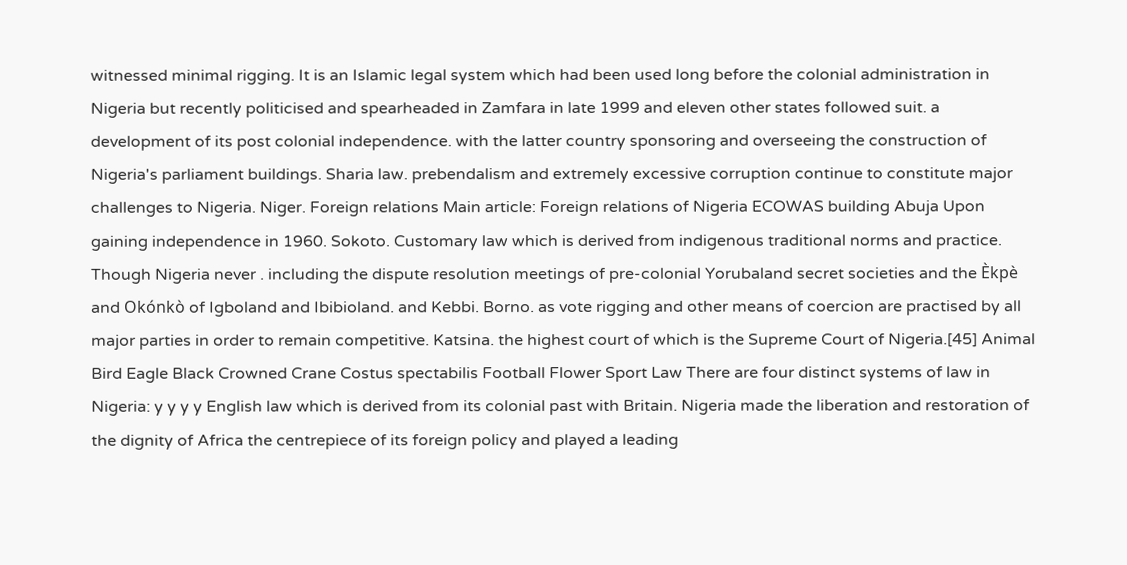witnessed minimal rigging. It is an Islamic legal system which had been used long before the colonial administration in Nigeria but recently politicised and spearheaded in Zamfara in late 1999 and eleven other states followed suit. a development of its post colonial independence. with the latter country sponsoring and overseeing the construction of Nigeria's parliament buildings. Sharia law. prebendalism and extremely excessive corruption continue to constitute major challenges to Nigeria. Niger. Foreign relations Main article: Foreign relations of Nigeria ECOWAS building Abuja Upon gaining independence in 1960. Sokoto. Customary law which is derived from indigenous traditional norms and practice. Though Nigeria never . including the dispute resolution meetings of pre-colonial Yorubaland secret societies and the Èkpè and Okónkò of Igboland and Ibibioland. and Kebbi. Borno. as vote rigging and other means of coercion are practised by all major parties in order to remain competitive. Katsina. the highest court of which is the Supreme Court of Nigeria.[45] Animal Bird Eagle Black Crowned Crane Costus spectabilis Football Flower Sport Law There are four distinct systems of law in Nigeria: y y y y English law which is derived from its colonial past with Britain. Nigeria made the liberation and restoration of the dignity of Africa the centrepiece of its foreign policy and played a leading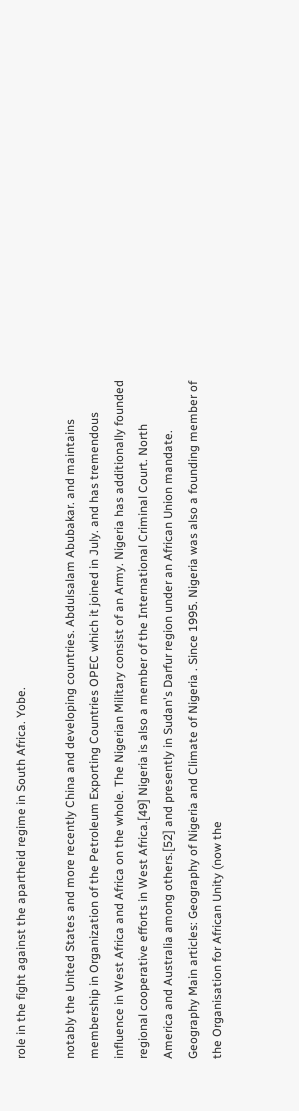role in the fight against the apartheid regime in South Africa. Yobe.

notably the United States and more recently China and developing countries. Abdulsalam Abubakar. and maintains membership in Organization of the Petroleum Exporting Countries OPEC which it joined in July. and has tremendous influence in West Africa and Africa on the whole. The Nigerian Military consist of an Army. Nigeria has additionally founded regional cooperative efforts in West Africa.[49] Nigeria is also a member of the International Criminal Court. North America and Australia among others.[52] and presently in Sudan's Darfur region under an African Union mandate. Geography Main articles: Geography of Nigeria and Climate of Nigeria . Since 1995. Nigeria was also a founding member of the Organisation for African Unity (now the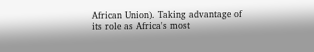African Union). Taking advantage of its role as Africa's most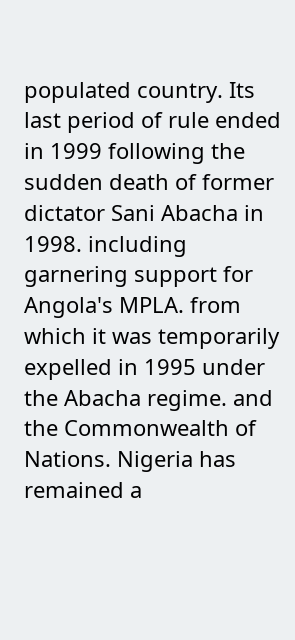populated country. Its last period of rule ended in 1999 following the sudden death of former dictator Sani Abacha in 1998. including garnering support for Angola's MPLA. from which it was temporarily expelled in 1995 under the Abacha regime. and the Commonwealth of Nations. Nigeria has remained a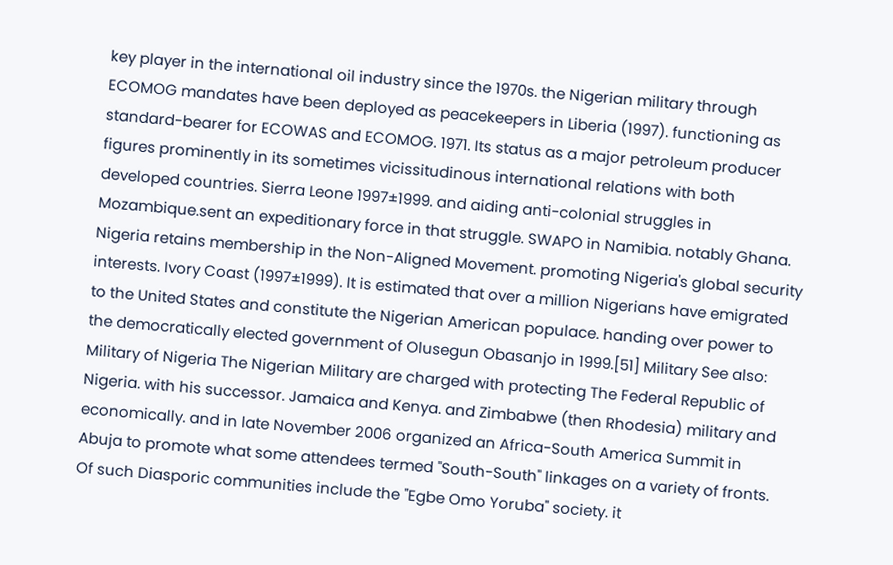key player in the international oil industry since the 1970s. the Nigerian military through ECOMOG mandates have been deployed as peacekeepers in Liberia (1997). functioning as standard-bearer for ECOWAS and ECOMOG. 1971. Its status as a major petroleum producer figures prominently in its sometimes vicissitudinous international relations with both developed countries. Sierra Leone 1997±1999. and aiding anti-colonial struggles in Mozambique.sent an expeditionary force in that struggle. SWAPO in Namibia. notably Ghana. Nigeria retains membership in the Non-Aligned Movement. promoting Nigeria's global security interests. Ivory Coast (1997±1999). It is estimated that over a million Nigerians have emigrated to the United States and constitute the Nigerian American populace. handing over power to the democratically elected government of Olusegun Obasanjo in 1999.[51] Military See also: Military of Nigeria The Nigerian Military are charged with protecting The Federal Republic of Nigeria. with his successor. Jamaica and Kenya. and Zimbabwe (then Rhodesia) military and economically. and in late November 2006 organized an Africa-South America Summit in Abuja to promote what some attendees termed "South-South" linkages on a variety of fronts. Of such Diasporic communities include the "Egbe Omo Yoruba" society. it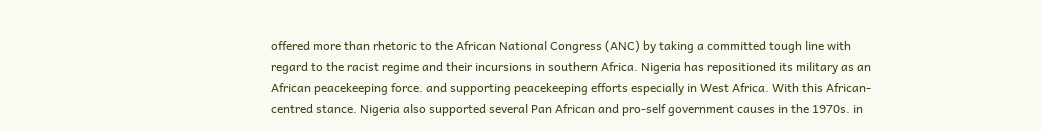offered more than rhetoric to the African National Congress (ANC) by taking a committed tough line with regard to the racist regime and their incursions in southern Africa. Nigeria has repositioned its military as an African peacekeeping force. and supporting peacekeeping efforts especially in West Africa. With this African-centred stance. Nigeria also supported several Pan African and pro-self government causes in the 1970s. in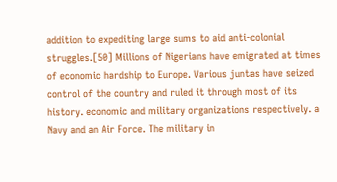addition to expediting large sums to aid anti-colonial struggles.[50] Millions of Nigerians have emigrated at times of economic hardship to Europe. Various juntas have seized control of the country and ruled it through most of its history. economic and military organizations respectively. a Navy and an Air Force. The military in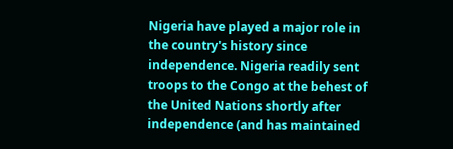Nigeria have played a major role in the country's history since independence. Nigeria readily sent troops to the Congo at the behest of the United Nations shortly after independence (and has maintained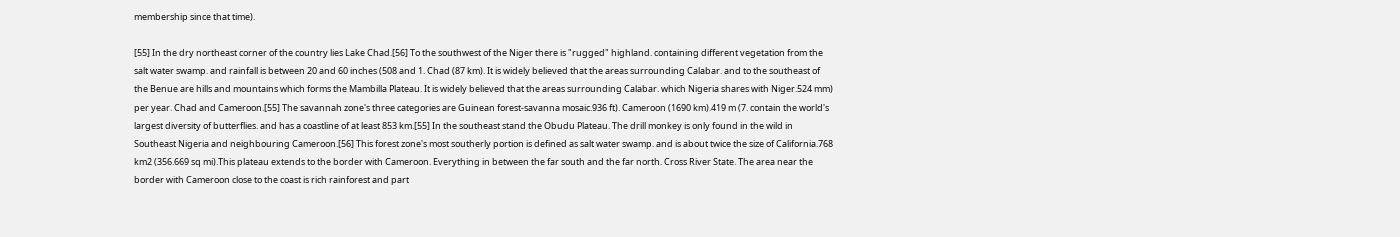membership since that time).

[55] In the dry northeast corner of the country lies Lake Chad.[56] To the southwest of the Niger there is "rugged" highland. containing different vegetation from the salt water swamp. and rainfall is between 20 and 60 inches (508 and 1. Chad (87 km). It is widely believed that the areas surrounding Calabar. and to the southeast of the Benue are hills and mountains which forms the Mambilla Plateau. It is widely believed that the areas surrounding Calabar. which Nigeria shares with Niger.524 mm) per year. Chad and Cameroon.[55] The savannah zone's three categories are Guinean forest-savanna mosaic.936 ft). Cameroon (1690 km).419 m (7. contain the world's largest diversity of butterflies. and has a coastline of at least 853 km.[55] In the southeast stand the Obudu Plateau. The drill monkey is only found in the wild in Southeast Nigeria and neighbouring Cameroon.[56] This forest zone's most southerly portion is defined as salt water swamp. and is about twice the size of California.768 km2 (356.669 sq mi).This plateau extends to the border with Cameroon. Everything in between the far south and the far north. Cross River State. The area near the border with Cameroon close to the coast is rich rainforest and part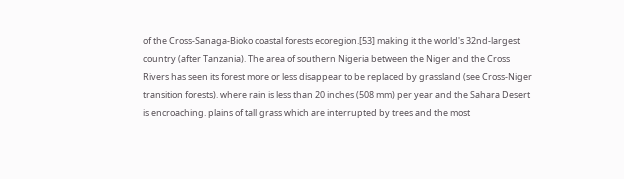of the Cross-Sanaga-Bioko coastal forests ecoregion.[53] making it the world's 32nd-largest country (after Tanzania). The area of southern Nigeria between the Niger and the Cross Rivers has seen its forest more or less disappear to be replaced by grassland (see Cross-Niger transition forests). where rain is less than 20 inches (508 mm) per year and the Sahara Desert is encroaching. plains of tall grass which are interrupted by trees and the most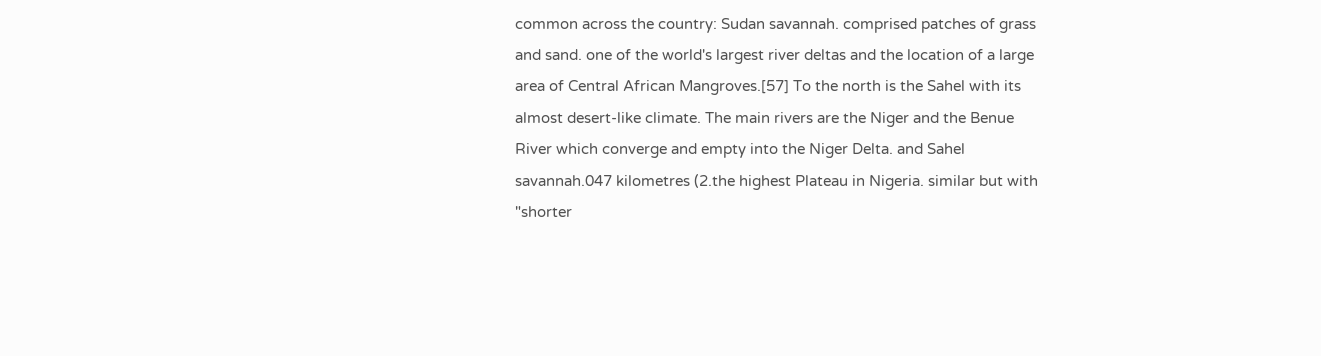common across the country: Sudan savannah. comprised patches of grass and sand. one of the world's largest river deltas and the location of a large area of Central African Mangroves.[57] To the north is the Sahel with its almost desert-like climate. The main rivers are the Niger and the Benue River which converge and empty into the Niger Delta. and Sahel savannah.047 kilometres (2.the highest Plateau in Nigeria. similar but with "shorter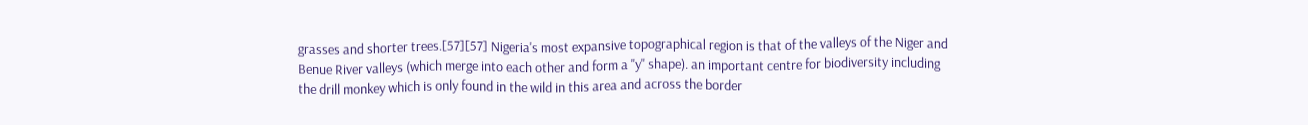grasses and shorter trees.[57][57] Nigeria's most expansive topographical region is that of the valleys of the Niger and Benue River valleys (which merge into each other and form a "y" shape). an important centre for biodiversity including the drill monkey which is only found in the wild in this area and across the border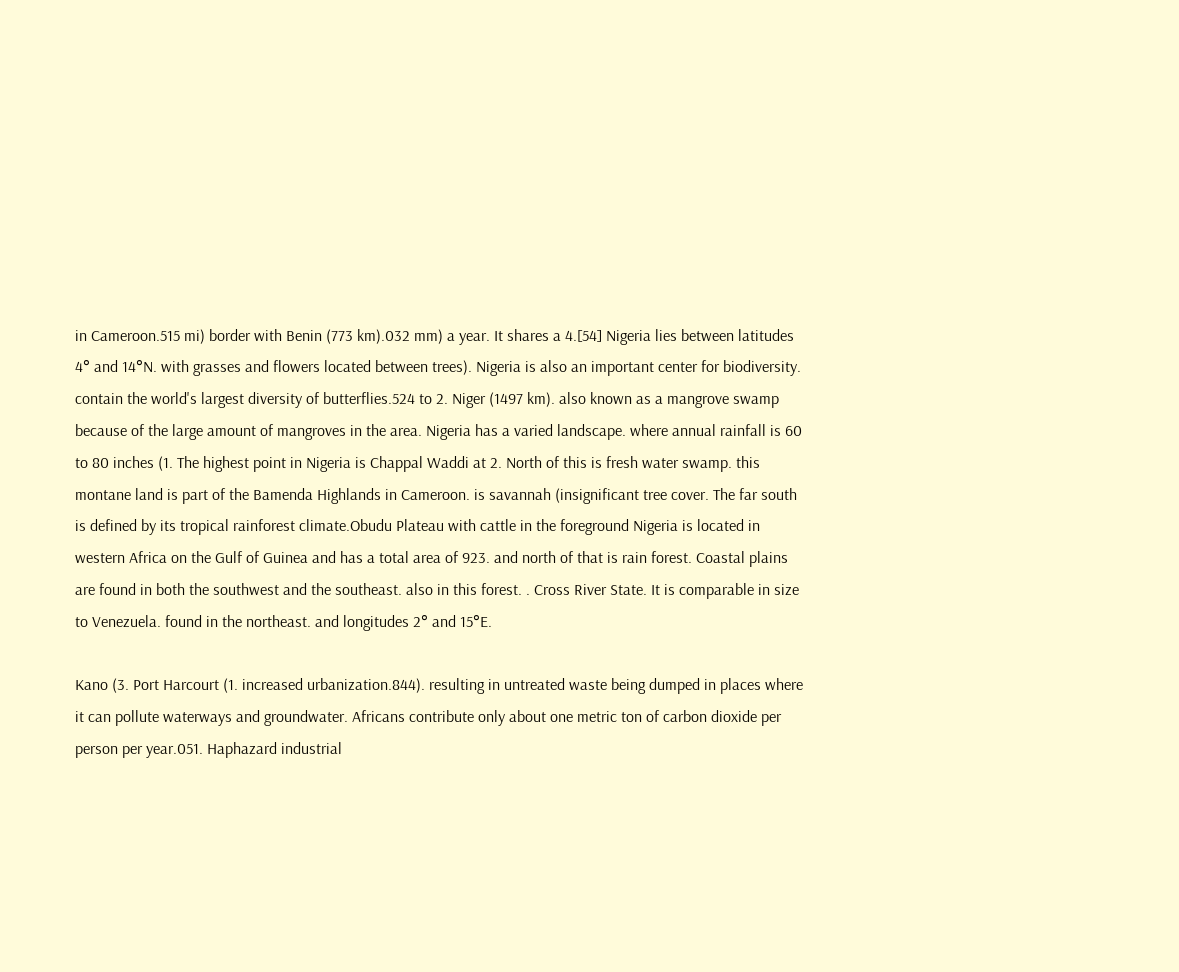in Cameroon.515 mi) border with Benin (773 km).032 mm) a year. It shares a 4.[54] Nigeria lies between latitudes 4° and 14°N. with grasses and flowers located between trees). Nigeria is also an important center for biodiversity. contain the world's largest diversity of butterflies.524 to 2. Niger (1497 km). also known as a mangrove swamp because of the large amount of mangroves in the area. Nigeria has a varied landscape. where annual rainfall is 60 to 80 inches (1. The highest point in Nigeria is Chappal Waddi at 2. North of this is fresh water swamp. this montane land is part of the Bamenda Highlands in Cameroon. is savannah (insignificant tree cover. The far south is defined by its tropical rainforest climate.Obudu Plateau with cattle in the foreground Nigeria is located in western Africa on the Gulf of Guinea and has a total area of 923. and north of that is rain forest. Coastal plains are found in both the southwest and the southeast. also in this forest. . Cross River State. It is comparable in size to Venezuela. found in the northeast. and longitudes 2° and 15°E.

Kano (3. Port Harcourt (1. increased urbanization.844). resulting in untreated waste being dumped in places where it can pollute waterways and groundwater. Africans contribute only about one metric ton of carbon dioxide per person per year.051. Haphazard industrial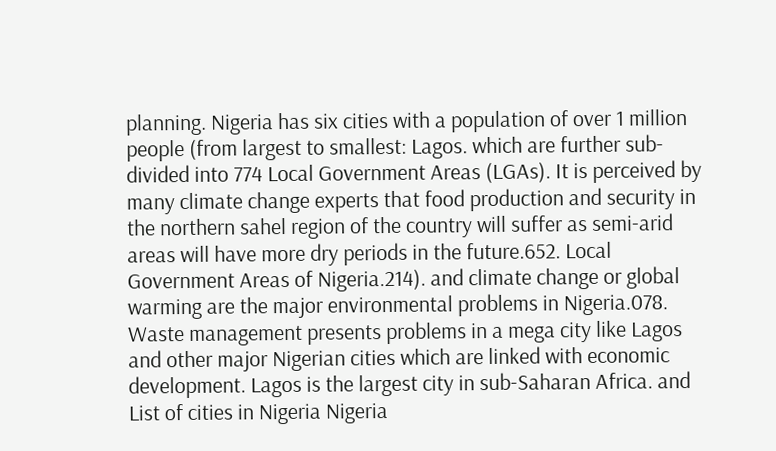planning. Nigeria has six cities with a population of over 1 million people (from largest to smallest: Lagos. which are further sub-divided into 774 Local Government Areas (LGAs). It is perceived by many climate change experts that food production and security in the northern sahel region of the country will suffer as semi-arid areas will have more dry periods in the future.652. Local Government Areas of Nigeria.214). and climate change or global warming are the major environmental problems in Nigeria.078. Waste management presents problems in a mega city like Lagos and other major Nigerian cities which are linked with economic development. Lagos is the largest city in sub-Saharan Africa. and List of cities in Nigeria Nigeria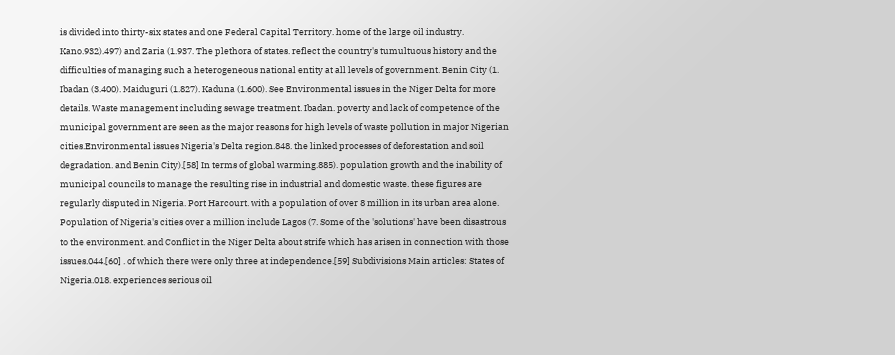is divided into thirty-six states and one Federal Capital Territory. home of the large oil industry. Kano.932).497) and Zaria (1.937. The plethora of states. reflect the country's tumultuous history and the difficulties of managing such a heterogeneous national entity at all levels of government. Benin City (1. Ibadan (3.400). Maiduguri (1.827). Kaduna (1.600). See Environmental issues in the Niger Delta for more details. Waste management including sewage treatment. Ibadan. poverty and lack of competence of the municipal government are seen as the major reasons for high levels of waste pollution in major Nigerian cities.Environmental issues Nigeria's Delta region.848. the linked processes of deforestation and soil degradation. and Benin City).[58] In terms of global warming.885). population growth and the inability of municipal councils to manage the resulting rise in industrial and domestic waste. these figures are regularly disputed in Nigeria. Port Harcourt. with a population of over 8 million in its urban area alone. Population of Nigeria's cities over a million include Lagos (7. Some of the 'solutions' have been disastrous to the environment. and Conflict in the Niger Delta about strife which has arisen in connection with those issues.044.[60] . of which there were only three at independence.[59] Subdivisions Main articles: States of Nigeria.018. experiences serious oil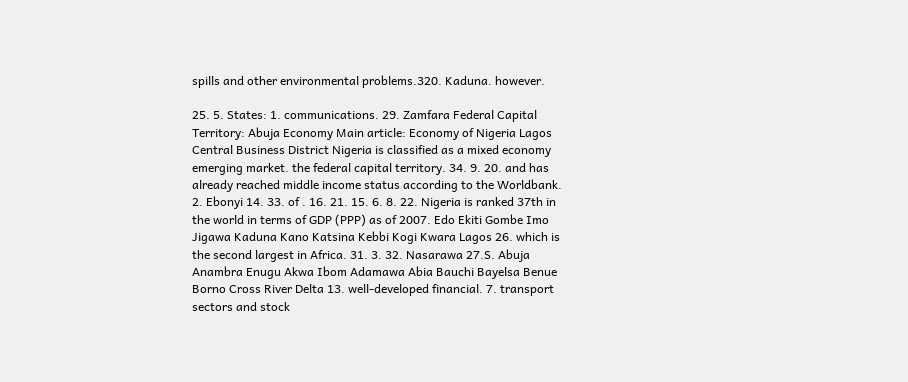spills and other environmental problems.320. Kaduna. however.

25. 5. States: 1. communications. 29. Zamfara Federal Capital Territory: Abuja Economy Main article: Economy of Nigeria Lagos Central Business District Nigeria is classified as a mixed economy emerging market. the federal capital territory. 34. 9. 20. and has already reached middle income status according to the Worldbank. 2. Ebonyi 14. 33. of . 16. 21. 15. 6. 8. 22. Nigeria is ranked 37th in the world in terms of GDP (PPP) as of 2007. Edo Ekiti Gombe Imo Jigawa Kaduna Kano Katsina Kebbi Kogi Kwara Lagos 26. which is the second largest in Africa. 31. 3. 32. Nasarawa 27.S. Abuja Anambra Enugu Akwa Ibom Adamawa Abia Bauchi Bayelsa Benue Borno Cross River Delta 13. well-developed financial. 7. transport sectors and stock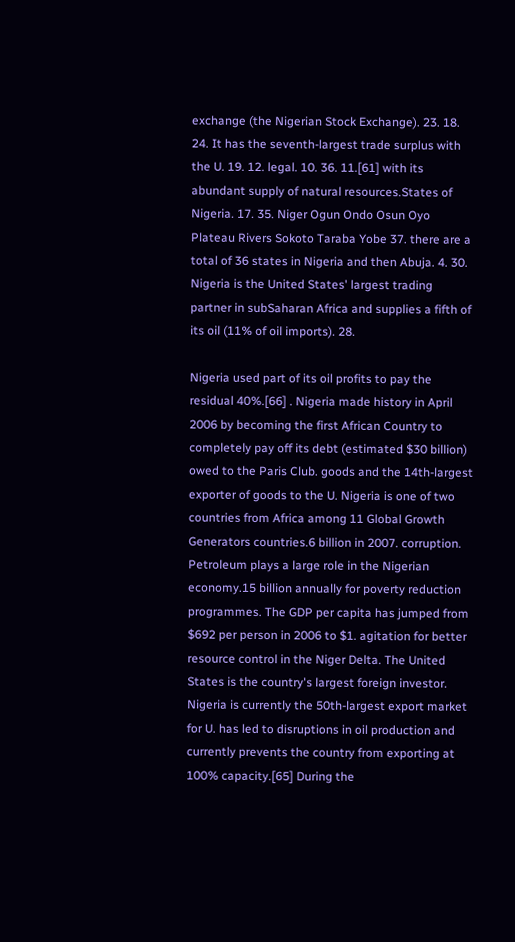exchange (the Nigerian Stock Exchange). 23. 18. 24. It has the seventh-largest trade surplus with the U. 19. 12. legal. 10. 36. 11.[61] with its abundant supply of natural resources.States of Nigeria. 17. 35. Niger Ogun Ondo Osun Oyo Plateau Rivers Sokoto Taraba Yobe 37. there are a total of 36 states in Nigeria and then Abuja. 4. 30. Nigeria is the United States' largest trading partner in subSaharan Africa and supplies a fifth of its oil (11% of oil imports). 28.

Nigeria used part of its oil profits to pay the residual 40%.[66] . Nigeria made history in April 2006 by becoming the first African Country to completely pay off its debt (estimated $30 billion) owed to the Paris Club. goods and the 14th-largest exporter of goods to the U. Nigeria is one of two countries from Africa among 11 Global Growth Generators countries.6 billion in 2007. corruption. Petroleum plays a large role in the Nigerian economy.15 billion annually for poverty reduction programmes. The GDP per capita has jumped from $692 per person in 2006 to $1. agitation for better resource control in the Niger Delta. The United States is the country's largest foreign investor. Nigeria is currently the 50th-largest export market for U. has led to disruptions in oil production and currently prevents the country from exporting at 100% capacity.[65] During the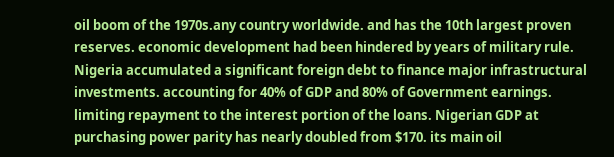oil boom of the 1970s.any country worldwide. and has the 10th largest proven reserves. economic development had been hindered by years of military rule. Nigeria accumulated a significant foreign debt to finance major infrastructural investments. accounting for 40% of GDP and 80% of Government earnings. limiting repayment to the interest portion of the loans. Nigerian GDP at purchasing power parity has nearly doubled from $170. its main oil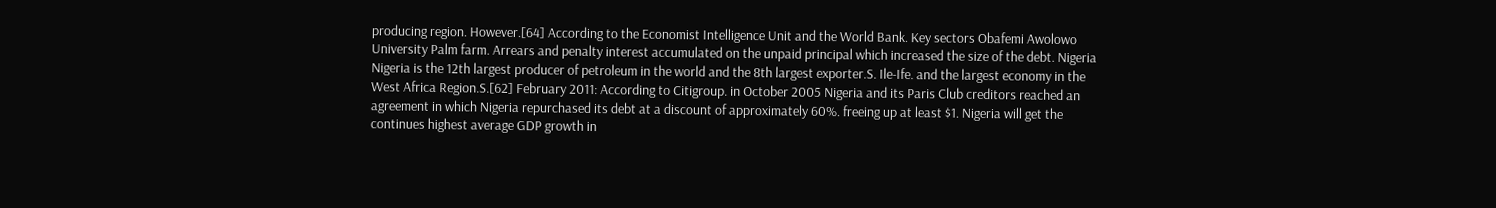producing region. However.[64] According to the Economist Intelligence Unit and the World Bank. Key sectors Obafemi Awolowo University Palm farm. Arrears and penalty interest accumulated on the unpaid principal which increased the size of the debt. Nigeria Nigeria is the 12th largest producer of petroleum in the world and the 8th largest exporter.S. Ile-Ife. and the largest economy in the West Africa Region.S.[62] February 2011: According to Citigroup. in October 2005 Nigeria and its Paris Club creditors reached an agreement in which Nigeria repurchased its debt at a discount of approximately 60%. freeing up at least $1. Nigeria will get the continues highest average GDP growth in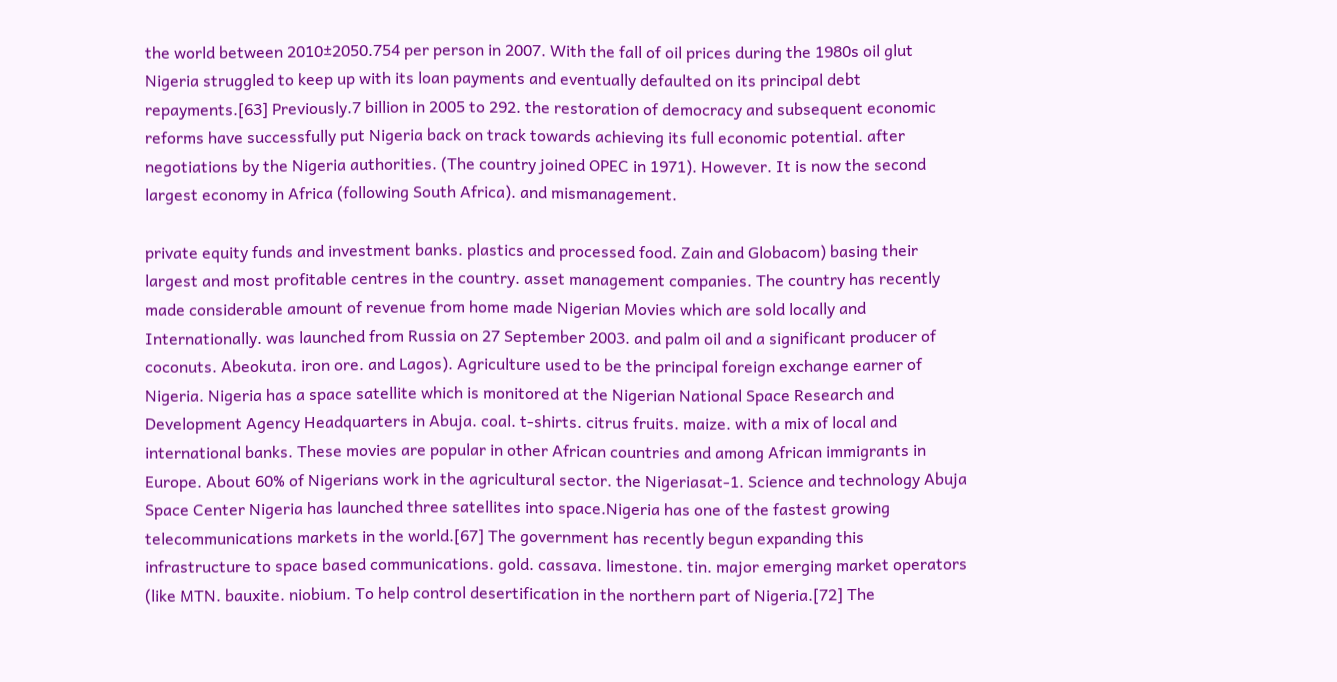the world between 2010±2050.754 per person in 2007. With the fall of oil prices during the 1980s oil glut Nigeria struggled to keep up with its loan payments and eventually defaulted on its principal debt repayments.[63] Previously.7 billion in 2005 to 292. the restoration of democracy and subsequent economic reforms have successfully put Nigeria back on track towards achieving its full economic potential. after negotiations by the Nigeria authorities. (The country joined OPEC in 1971). However. It is now the second largest economy in Africa (following South Africa). and mismanagement.

private equity funds and investment banks. plastics and processed food. Zain and Globacom) basing their largest and most profitable centres in the country. asset management companies. The country has recently made considerable amount of revenue from home made Nigerian Movies which are sold locally and Internationally. was launched from Russia on 27 September 2003. and palm oil and a significant producer of coconuts. Abeokuta. iron ore. and Lagos). Agriculture used to be the principal foreign exchange earner of Nigeria. Nigeria has a space satellite which is monitored at the Nigerian National Space Research and Development Agency Headquarters in Abuja. coal. t-shirts. citrus fruits. maize. with a mix of local and international banks. These movies are popular in other African countries and among African immigrants in Europe. About 60% of Nigerians work in the agricultural sector. the Nigeriasat-1. Science and technology Abuja Space Center Nigeria has launched three satellites into space.Nigeria has one of the fastest growing telecommunications markets in the world.[67] The government has recently begun expanding this infrastructure to space based communications. gold. cassava. limestone. tin. major emerging market operators (like MTN. bauxite. niobium. To help control desertification in the northern part of Nigeria.[72] The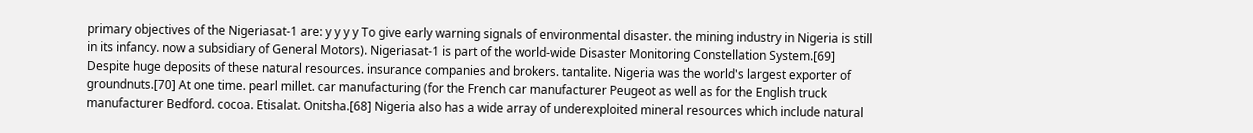primary objectives of the Nigeriasat-1 are: y y y y To give early warning signals of environmental disaster. the mining industry in Nigeria is still in its infancy. now a subsidiary of General Motors). Nigeriasat-1 is part of the world-wide Disaster Monitoring Constellation System.[69] Despite huge deposits of these natural resources. insurance companies and brokers. tantalite. Nigeria was the world's largest exporter of groundnuts.[70] At one time. pearl millet. car manufacturing (for the French car manufacturer Peugeot as well as for the English truck manufacturer Bedford. cocoa. Etisalat. Onitsha.[68] Nigeria also has a wide array of underexploited mineral resources which include natural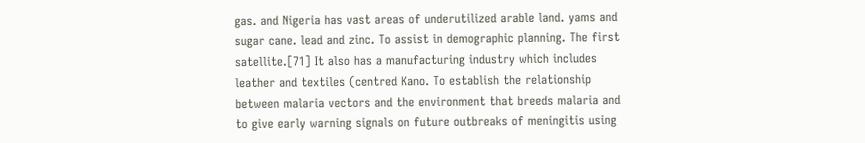gas. and Nigeria has vast areas of underutilized arable land. yams and sugar cane. lead and zinc. To assist in demographic planning. The first satellite.[71] It also has a manufacturing industry which includes leather and textiles (centred Kano. To establish the relationship between malaria vectors and the environment that breeds malaria and to give early warning signals on future outbreaks of meningitis using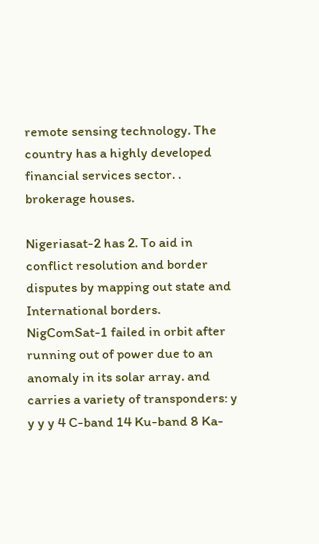remote sensing technology. The country has a highly developed financial services sector. . brokerage houses.

Nigeriasat-2 has 2. To aid in conflict resolution and border disputes by mapping out state and International borders. NigComSat-1 failed in orbit after running out of power due to an anomaly in its solar array. and carries a variety of transponders: y y y y 4 C-band 14 Ku-band 8 Ka-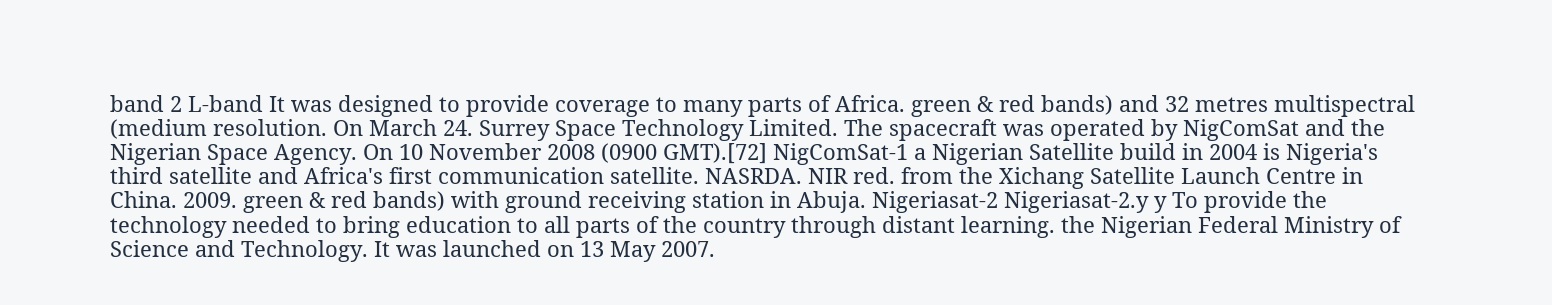band 2 L-band It was designed to provide coverage to many parts of Africa. green & red bands) and 32 metres multispectral (medium resolution. On March 24. Surrey Space Technology Limited. The spacecraft was operated by NigComSat and the Nigerian Space Agency. On 10 November 2008 (0900 GMT).[72] NigComSat-1 a Nigerian Satellite build in 2004 is Nigeria's third satellite and Africa's first communication satellite. NASRDA. NIR red. from the Xichang Satellite Launch Centre in China. 2009. green & red bands) with ground receiving station in Abuja. Nigeriasat-2 Nigeriasat-2.y y To provide the technology needed to bring education to all parts of the country through distant learning. the Nigerian Federal Ministry of Science and Technology. It was launched on 13 May 2007.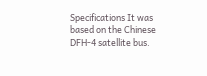Specifications It was based on the Chinese DFH-4 satellite bus.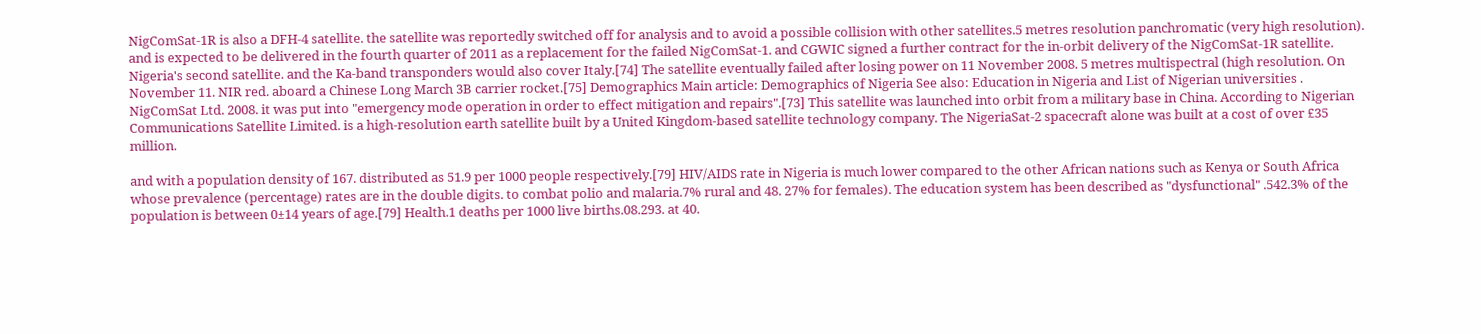NigComSat-1R is also a DFH-4 satellite. the satellite was reportedly switched off for analysis and to avoid a possible collision with other satellites.5 metres resolution panchromatic (very high resolution). and is expected to be delivered in the fourth quarter of 2011 as a replacement for the failed NigComSat-1. and CGWIC signed a further contract for the in-orbit delivery of the NigComSat-1R satellite. Nigeria's second satellite. and the Ka-band transponders would also cover Italy.[74] The satellite eventually failed after losing power on 11 November 2008. 5 metres multispectral (high resolution. On November 11. NIR red. aboard a Chinese Long March 3B carrier rocket.[75] Demographics Main article: Demographics of Nigeria See also: Education in Nigeria and List of Nigerian universities . NigComSat Ltd. 2008. it was put into "emergency mode operation in order to effect mitigation and repairs".[73] This satellite was launched into orbit from a military base in China. According to Nigerian Communications Satellite Limited. is a high-resolution earth satellite built by a United Kingdom-based satellite technology company. The NigeriaSat-2 spacecraft alone was built at a cost of over £35 million.

and with a population density of 167. distributed as 51.9 per 1000 people respectively.[79] HIV/AIDS rate in Nigeria is much lower compared to the other African nations such as Kenya or South Africa whose prevalence (percentage) rates are in the double digits. to combat polio and malaria.7% rural and 48. 27% for females). The education system has been described as "dysfunctional" .542.3% of the population is between 0±14 years of age.[79] Health.1 deaths per 1000 live births.08.293. at 40.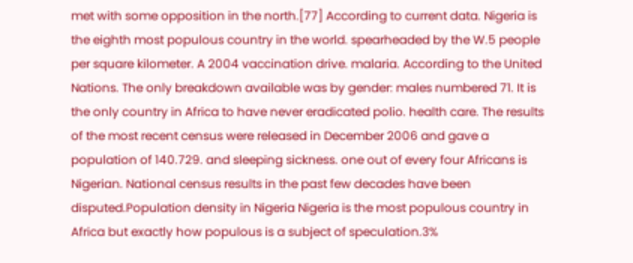met with some opposition in the north.[77] According to current data. Nigeria is the eighth most populous country in the world. spearheaded by the W.5 people per square kilometer. A 2004 vaccination drive. malaria. According to the United Nations. The only breakdown available was by gender: males numbered 71. It is the only country in Africa to have never eradicated polio. health care. The results of the most recent census were released in December 2006 and gave a population of 140.729. and sleeping sickness. one out of every four Africans is Nigerian. National census results in the past few decades have been disputed.Population density in Nigeria Nigeria is the most populous country in Africa but exactly how populous is a subject of speculation.3%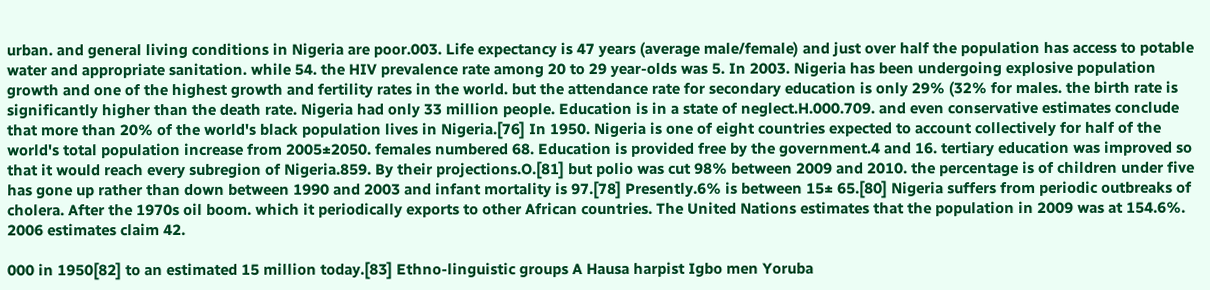urban. and general living conditions in Nigeria are poor.003. Life expectancy is 47 years (average male/female) and just over half the population has access to potable water and appropriate sanitation. while 54. the HIV prevalence rate among 20 to 29 year-olds was 5. In 2003. Nigeria has been undergoing explosive population growth and one of the highest growth and fertility rates in the world. but the attendance rate for secondary education is only 29% (32% for males. the birth rate is significantly higher than the death rate. Nigeria had only 33 million people. Education is in a state of neglect.H.000.709. and even conservative estimates conclude that more than 20% of the world's black population lives in Nigeria.[76] In 1950. Nigeria is one of eight countries expected to account collectively for half of the world's total population increase from 2005±2050. females numbered 68. Education is provided free by the government.4 and 16. tertiary education was improved so that it would reach every subregion of Nigeria.859. By their projections.O.[81] but polio was cut 98% between 2009 and 2010. the percentage is of children under five has gone up rather than down between 1990 and 2003 and infant mortality is 97.[78] Presently.6% is between 15± 65.[80] Nigeria suffers from periodic outbreaks of cholera. After the 1970s oil boom. which it periodically exports to other African countries. The United Nations estimates that the population in 2009 was at 154.6%. 2006 estimates claim 42.

000 in 1950[82] to an estimated 15 million today.[83] Ethno-linguistic groups A Hausa harpist Igbo men Yoruba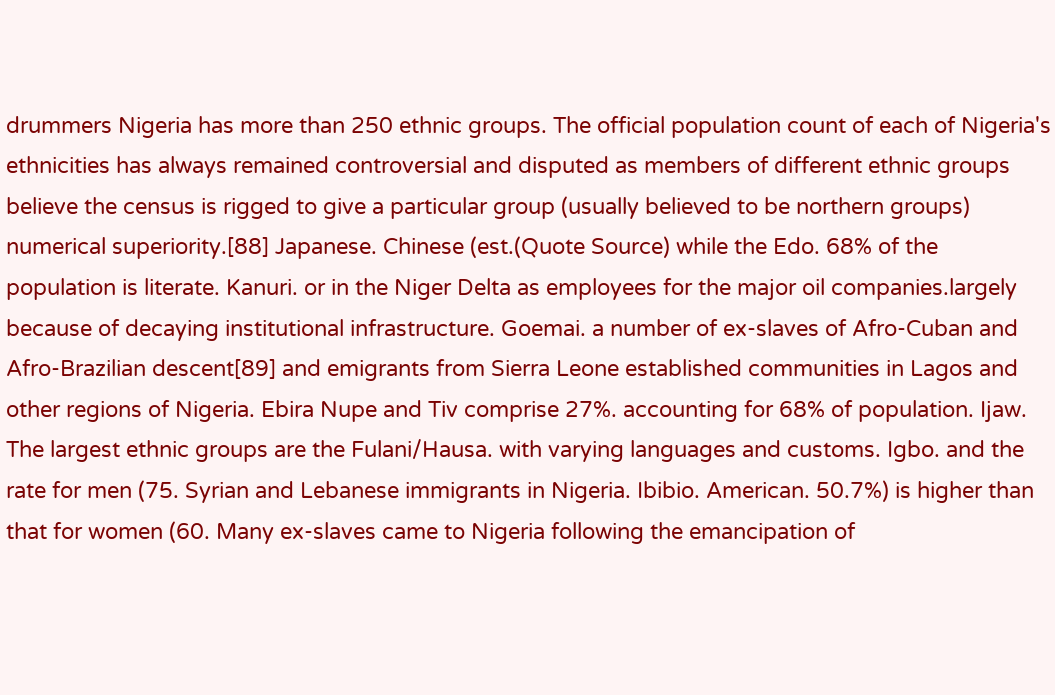drummers Nigeria has more than 250 ethnic groups. The official population count of each of Nigeria's ethnicities has always remained controversial and disputed as members of different ethnic groups believe the census is rigged to give a particular group (usually believed to be northern groups) numerical superiority.[88] Japanese. Chinese (est.(Quote Source) while the Edo. 68% of the population is literate. Kanuri. or in the Niger Delta as employees for the major oil companies.largely because of decaying institutional infrastructure. Goemai. a number of ex-slaves of Afro-Cuban and Afro-Brazilian descent[89] and emigrants from Sierra Leone established communities in Lagos and other regions of Nigeria. Ebira Nupe and Tiv comprise 27%. accounting for 68% of population. Ijaw. The largest ethnic groups are the Fulani/Hausa. with varying languages and customs. Igbo. and the rate for men (75. Syrian and Lebanese immigrants in Nigeria. Ibibio. American. 50.7%) is higher than that for women (60. Many ex-slaves came to Nigeria following the emancipation of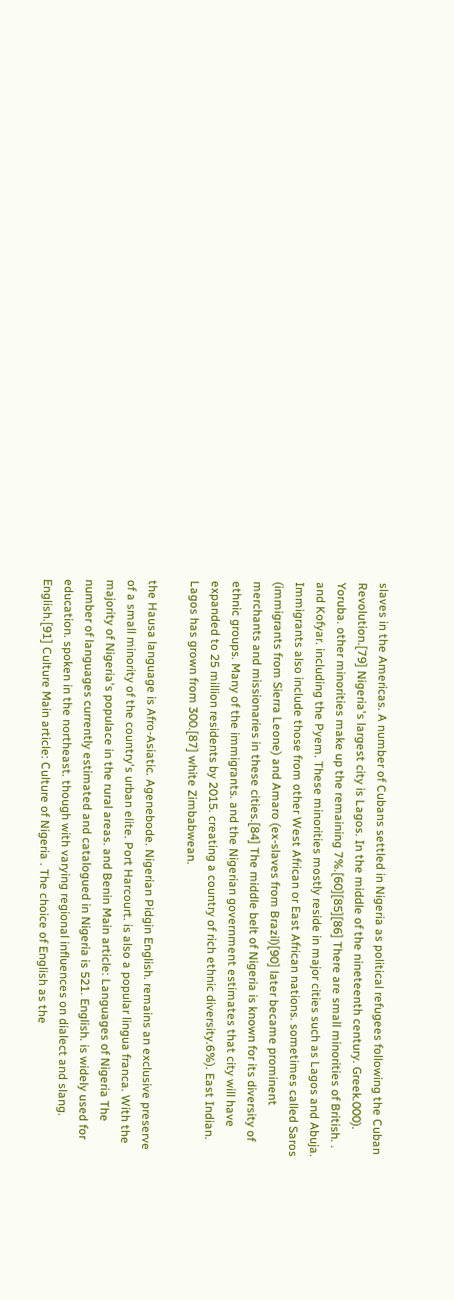slaves in the Americas. A number of Cubans settled in Nigeria as political refugees following the Cuban Revolution.[79] Nigeria's largest city is Lagos. In the middle of the nineteenth century. Greek.000). Yoruba. other minorities make up the remaining 7%.[60][85][86] There are small minorities of British. . and Kofyar. including the Pyem. These minorities mostly reside in major cities such as Lagos and Abuja. Immigrants also include those from other West African or East African nations. sometimes called Saros (immigrants from Sierra Leone) and Amaro (ex-slaves from Brazil)[90] later became prominent merchants and missionaries in these cities.[84] The middle belt of Nigeria is known for its diversity of ethnic groups. Many of the immigrants. and the Nigerian government estimates that city will have expanded to 25 million residents by 2015. creating a country of rich ethnic diversity.6%). East Indian. Lagos has grown from 300.[87] white Zimbabwean.

the Hausa language is Afro-Asiatic. Agenebode. Nigerian Pidgin English. remains an exclusive preserve of a small minority of the country's urban elite. Port Harcourt. is also a popular lingua franca. With the majority of Nigeria's populace in the rural areas. and Benin Main article: Languages of Nigeria The number of languages currently estimated and catalogued in Nigeria is 521. English. is widely used for education. spoken in the northeast. though with varying regional influences on dialect and slang. English.[91] Culture Main article: Culture of Nigeria . The choice of English as the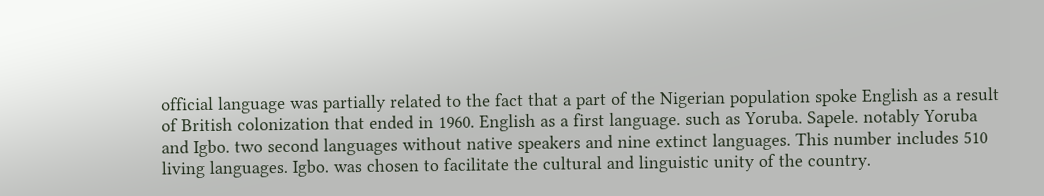official language was partially related to the fact that a part of the Nigerian population spoke English as a result of British colonization that ended in 1960. English as a first language. such as Yoruba. Sapele. notably Yoruba and Igbo. two second languages without native speakers and nine extinct languages. This number includes 510 living languages. Igbo. was chosen to facilitate the cultural and linguistic unity of the country.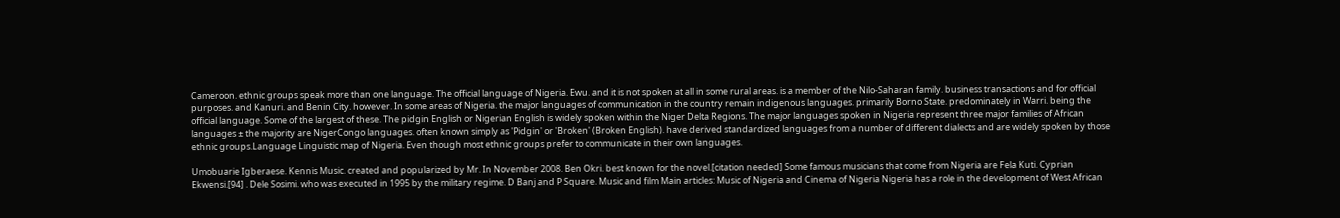Cameroon. ethnic groups speak more than one language. The official language of Nigeria. Ewu. and it is not spoken at all in some rural areas. is a member of the Nilo-Saharan family. business transactions and for official purposes. and Kanuri. and Benin City. however. In some areas of Nigeria. the major languages of communication in the country remain indigenous languages. primarily Borno State. predominately in Warri. being the official language. Some of the largest of these. The pidgin English or Nigerian English is widely spoken within the Niger Delta Regions. The major languages spoken in Nigeria represent three major families of African languages ± the majority are NigerCongo languages. often known simply as 'Pidgin' or 'Broken' (Broken English). have derived standardized languages from a number of different dialects and are widely spoken by those ethnic groups.Language Linguistic map of Nigeria. Even though most ethnic groups prefer to communicate in their own languages.

Umobuarie Igberaese. Kennis Music. created and popularized by Mr. In November 2008. Ben Okri. best known for the novel.[citation needed] Some famous musicians that come from Nigeria are Fela Kuti. Cyprian Ekwensi.[94] . Dele Sosimi. who was executed in 1995 by the military regime. D Banj and P Square. Music and film Main articles: Music of Nigeria and Cinema of Nigeria Nigeria has a role in the development of West African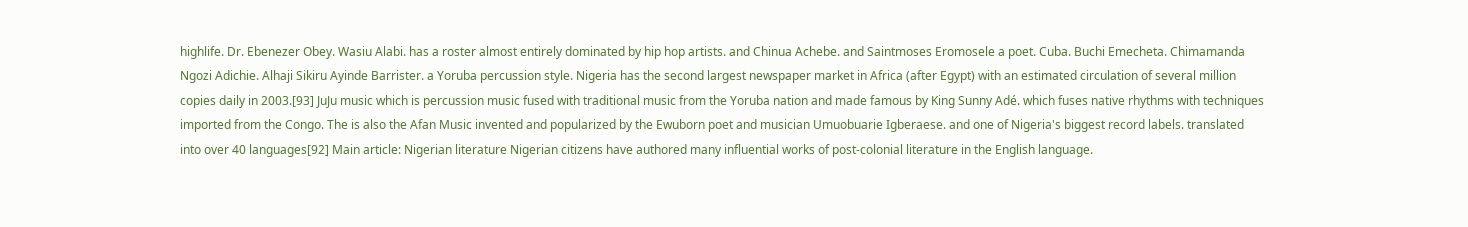highlife. Dr. Ebenezer Obey. Wasiu Alabi. has a roster almost entirely dominated by hip hop artists. and Chinua Achebe. and Saintmoses Eromosele a poet. Cuba. Buchi Emecheta. Chimamanda Ngozi Adichie. Alhaji Sikiru Ayinde Barrister. a Yoruba percussion style. Nigeria has the second largest newspaper market in Africa (after Egypt) with an estimated circulation of several million copies daily in 2003.[93] JuJu music which is percussion music fused with traditional music from the Yoruba nation and made famous by King Sunny Adé. which fuses native rhythms with techniques imported from the Congo. The is also the Afan Music invented and popularized by the Ewuborn poet and musician Umuobuarie Igberaese. and one of Nigeria's biggest record labels. translated into over 40 languages[92] Main article: Nigerian literature Nigerian citizens have authored many influential works of post-colonial literature in the English language.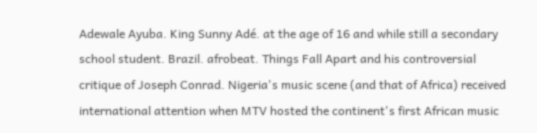Adewale Ayuba. King Sunny Adé. at the age of 16 and while still a secondary school student. Brazil. afrobeat. Things Fall Apart and his controversial critique of Joseph Conrad. Nigeria's music scene (and that of Africa) received international attention when MTV hosted the continent's first African music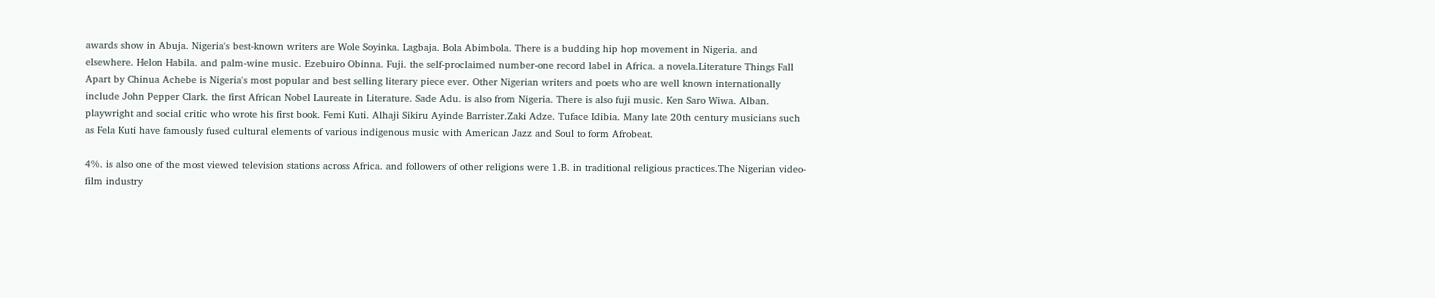awards show in Abuja. Nigeria's best-known writers are Wole Soyinka. Lagbaja. Bola Abimbola. There is a budding hip hop movement in Nigeria. and elsewhere. Helon Habila. and palm-wine music. Ezebuiro Obinna. Fuji. the self-proclaimed number-one record label in Africa. a novela.Literature Things Fall Apart by Chinua Achebe is Nigeria's most popular and best selling literary piece ever. Other Nigerian writers and poets who are well known internationally include John Pepper Clark. the first African Nobel Laureate in Literature. Sade Adu. is also from Nigeria. There is also fuji music. Ken Saro Wiwa. Alban. playwright and social critic who wrote his first book. Femi Kuti. Alhaji Sikiru Ayinde Barrister.Zaki Adze. Tuface Idibia. Many late 20th century musicians such as Fela Kuti have famously fused cultural elements of various indigenous music with American Jazz and Soul to form Afrobeat.

4%. is also one of the most viewed television stations across Africa. and followers of other religions were 1.B. in traditional religious practices.The Nigerian video-film industry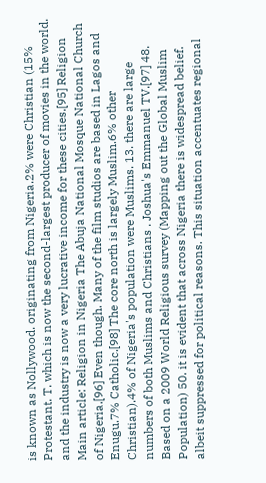is known as Nollywood. originating from Nigeria.2% were Christian (15% Protestant. T. which is now the second-largest producer of movies in the world. and the industry is now a very lucrative income for these cities.[95] Religion Main article: Religion in Nigeria The Abuja National Mosque National Church of Nigeria.[96] Even though. Many of the film studios are based in Lagos and Enugu.7% Catholic.[98] The core north is largely Muslim.6% other Christian).4% of Nigeria's population were Muslims. 13. there are large numbers of both Muslims and Christians . Joshua's Emmanuel TV.[97] 48. Based on a 2009 World Religious survey (Mapping out the Global Muslim Population) 50. it is evident that across Nigeria there is widespread belief. albeit suppressed for political reasons. This situation accentuates regional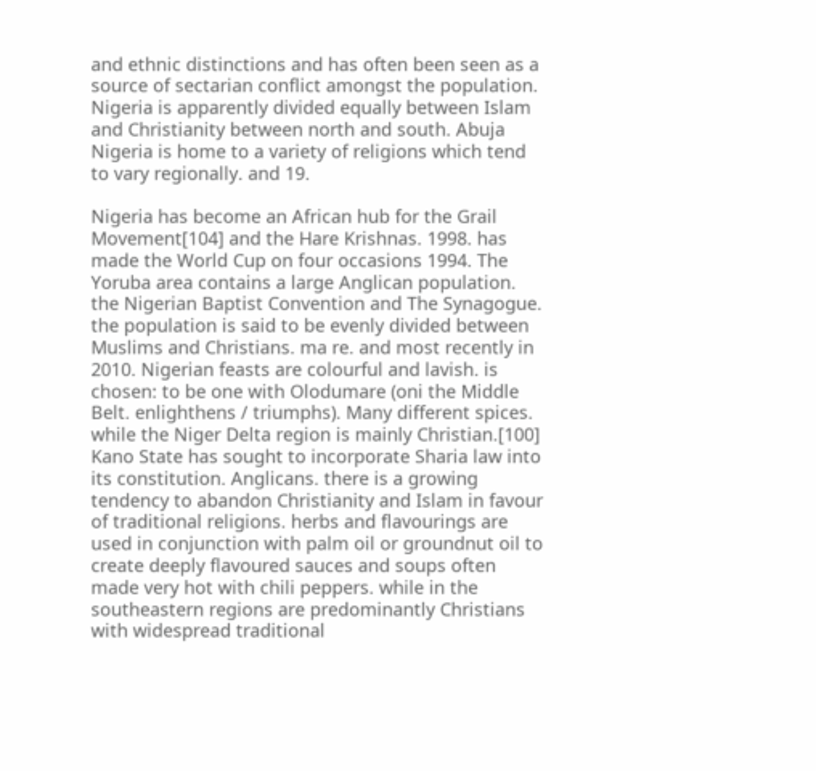and ethnic distinctions and has often been seen as a source of sectarian conflict amongst the population. Nigeria is apparently divided equally between Islam and Christianity between north and south. Abuja Nigeria is home to a variety of religions which tend to vary regionally. and 19.

Nigeria has become an African hub for the Grail Movement[104] and the Hare Krishnas. 1998. has made the World Cup on four occasions 1994. The Yoruba area contains a large Anglican population. the Nigerian Baptist Convention and The Synagogue. the population is said to be evenly divided between Muslims and Christians. ma re. and most recently in 2010. Nigerian feasts are colourful and lavish. is chosen: to be one with Olodumare (oni the Middle Belt. enlighthens / triumphs). Many different spices. while the Niger Delta region is mainly Christian.[100] Kano State has sought to incorporate Sharia law into its constitution. Anglicans. there is a growing tendency to abandon Christianity and Islam in favour of traditional religions. herbs and flavourings are used in conjunction with palm oil or groundnut oil to create deeply flavoured sauces and soups often made very hot with chili peppers. while in the southeastern regions are predominantly Christians with widespread traditional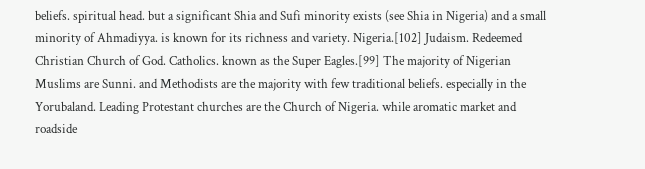beliefs. spiritual head. but a significant Shia and Sufi minority exists (see Shia in Nigeria) and a small minority of Ahmadiyya. is known for its richness and variety. Nigeria.[102] Judaism. Redeemed Christian Church of God. Catholics. known as the Super Eagles.[99] The majority of Nigerian Muslims are Sunni. and Methodists are the majority with few traditional beliefs. especially in the Yorubaland. Leading Protestant churches are the Church of Nigeria. while aromatic market and roadside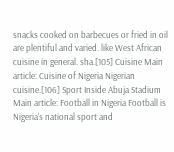snacks cooked on barbecues or fried in oil are plentiful and varied. like West African cuisine in general. sha.[105] Cuisine Main article: Cuisine of Nigeria Nigerian cuisine.[106] Sport Inside Abuja Stadium Main article: Football in Nigeria Football is Nigeria's national sport and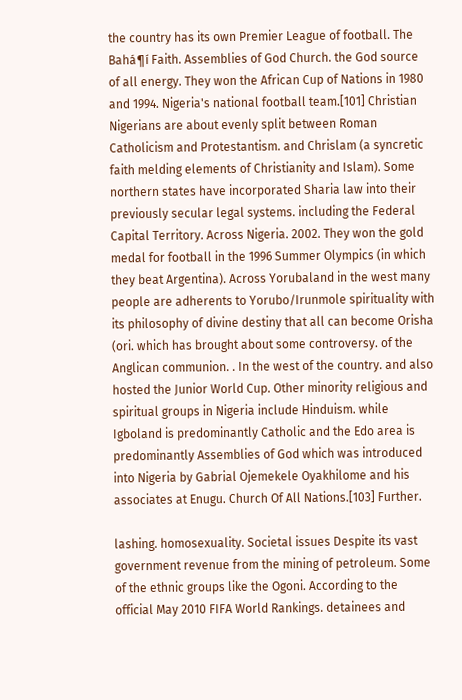the country has its own Premier League of football. The Bahá¶í Faith. Assemblies of God Church. the God source of all energy. They won the African Cup of Nations in 1980 and 1994. Nigeria's national football team.[101] Christian Nigerians are about evenly split between Roman Catholicism and Protestantism. and Chrislam (a syncretic faith melding elements of Christianity and Islam). Some northern states have incorporated Sharia law into their previously secular legal systems. including the Federal Capital Territory. Across Nigeria. 2002. They won the gold medal for football in the 1996 Summer Olympics (in which they beat Argentina). Across Yorubaland in the west many people are adherents to Yorubo/Irunmole spirituality with its philosophy of divine destiny that all can become Orisha (ori. which has brought about some controversy. of the Anglican communion. . In the west of the country. and also hosted the Junior World Cup. Other minority religious and spiritual groups in Nigeria include Hinduism. while Igboland is predominantly Catholic and the Edo area is predominantly Assemblies of God which was introduced into Nigeria by Gabrial Ojemekele Oyakhilome and his associates at Enugu. Church Of All Nations.[103] Further.

lashing. homosexuality. Societal issues Despite its vast government revenue from the mining of petroleum. Some of the ethnic groups like the Ogoni. According to the official May 2010 FIFA World Rankings. detainees and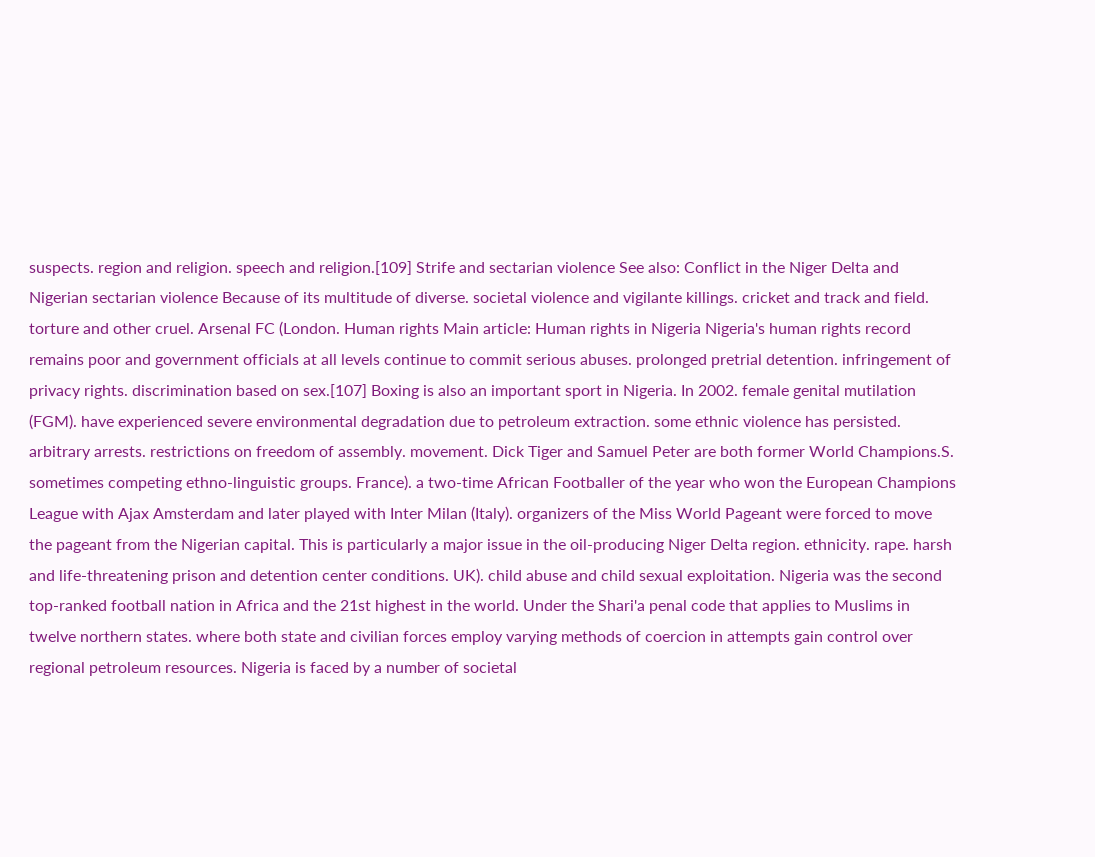suspects. region and religion. speech and religion.[109] Strife and sectarian violence See also: Conflict in the Niger Delta and Nigerian sectarian violence Because of its multitude of diverse. societal violence and vigilante killings. cricket and track and field. torture and other cruel. Arsenal FC (London. Human rights Main article: Human rights in Nigeria Nigeria's human rights record remains poor and government officials at all levels continue to commit serious abuses. prolonged pretrial detention. infringement of privacy rights. discrimination based on sex.[107] Boxing is also an important sport in Nigeria. In 2002. female genital mutilation (FGM). have experienced severe environmental degradation due to petroleum extraction. some ethnic violence has persisted. arbitrary arrests. restrictions on freedom of assembly. movement. Dick Tiger and Samuel Peter are both former World Champions.S. sometimes competing ethno-linguistic groups. France). a two-time African Footballer of the year who won the European Champions League with Ajax Amsterdam and later played with Inter Milan (Italy). organizers of the Miss World Pageant were forced to move the pageant from the Nigerian capital. This is particularly a major issue in the oil-producing Niger Delta region. ethnicity. rape. harsh and life-threatening prison and detention center conditions. UK). child abuse and child sexual exploitation. Nigeria was the second top-ranked football nation in Africa and the 21st highest in the world. Under the Shari'a penal code that applies to Muslims in twelve northern states. where both state and civilian forces employ varying methods of coercion in attempts gain control over regional petroleum resources. Nigeria is faced by a number of societal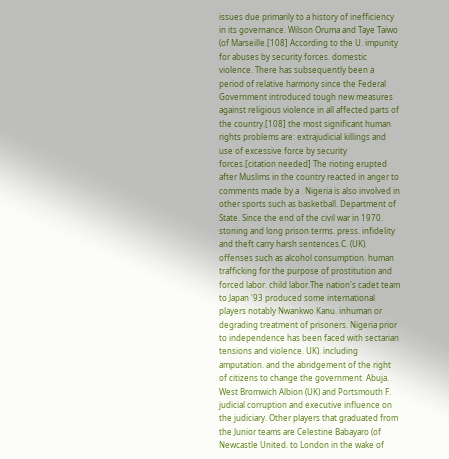issues due primarily to a history of inefficiency in its governance. Wilson Oruma and Taye Taiwo (of Marseille.[108] According to the U. impunity for abuses by security forces. domestic violence. There has subsequently been a period of relative harmony since the Federal Government introduced tough new measures against religious violence in all affected parts of the country.[108] the most significant human rights problems are: extrajudicial killings and use of excessive force by security forces.[citation needed] The rioting erupted after Muslims in the country reacted in anger to comments made by a . Nigeria is also involved in other sports such as basketball. Department of State. Since the end of the civil war in 1970. stoning and long prison terms. press. infidelity and theft carry harsh sentences.C. (UK). offenses such as alcohol consumption. human trafficking for the purpose of prostitution and forced labor. child labor.The nation's cadet team to Japan '93 produced some international players notably Nwankwo Kanu. inhuman or degrading treatment of prisoners. Nigeria prior to independence has been faced with sectarian tensions and violence. UK). including amputation. and the abridgement of the right of citizens to change the government. Abuja. West Bromwich Albion (UK) and Portsmouth F. judicial corruption and executive influence on the judiciary. Other players that graduated from the Junior teams are Celestine Babayaro (of Newcastle United. to London in the wake of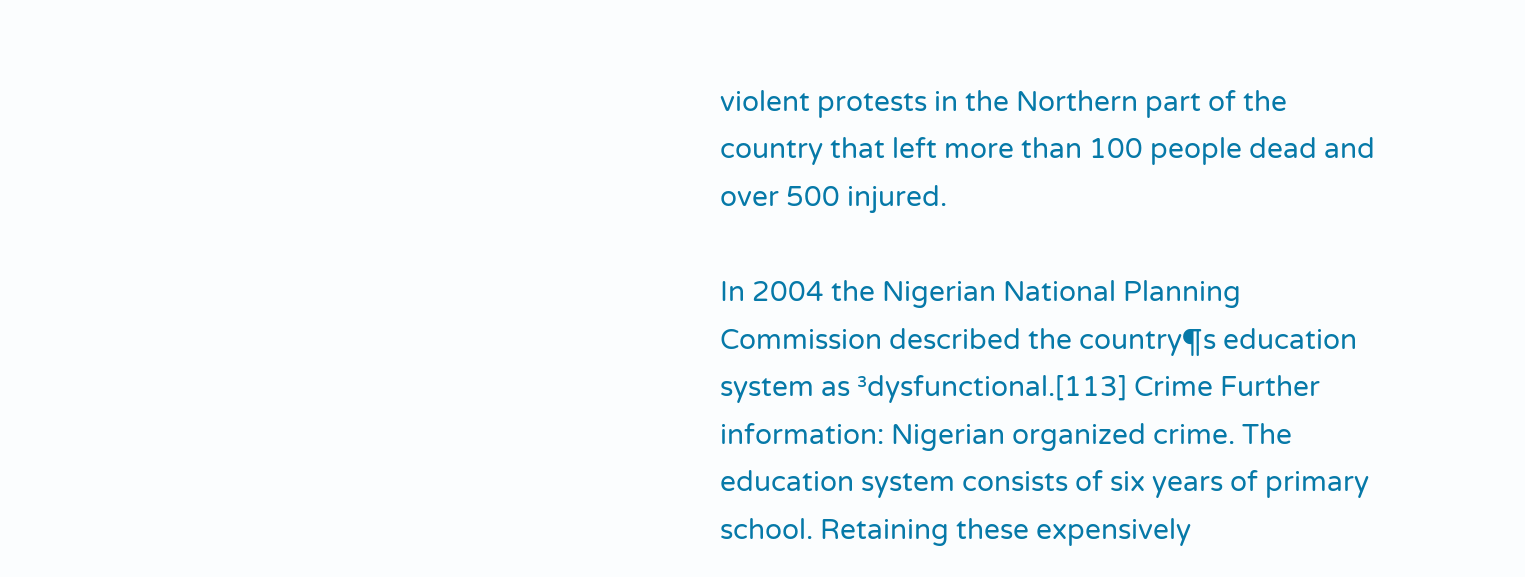violent protests in the Northern part of the country that left more than 100 people dead and over 500 injured.

In 2004 the Nigerian National Planning Commission described the country¶s education system as ³dysfunctional.[113] Crime Further information: Nigerian organized crime. The education system consists of six years of primary school. Retaining these expensively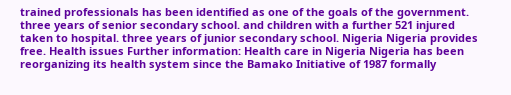trained professionals has been identified as one of the goals of the government. three years of senior secondary school. and children with a further 521 injured taken to hospital. three years of junior secondary school. Nigeria Nigeria provides free. Health issues Further information: Health care in Nigeria Nigeria has been reorganizing its health system since the Bamako Initiative of 1987 formally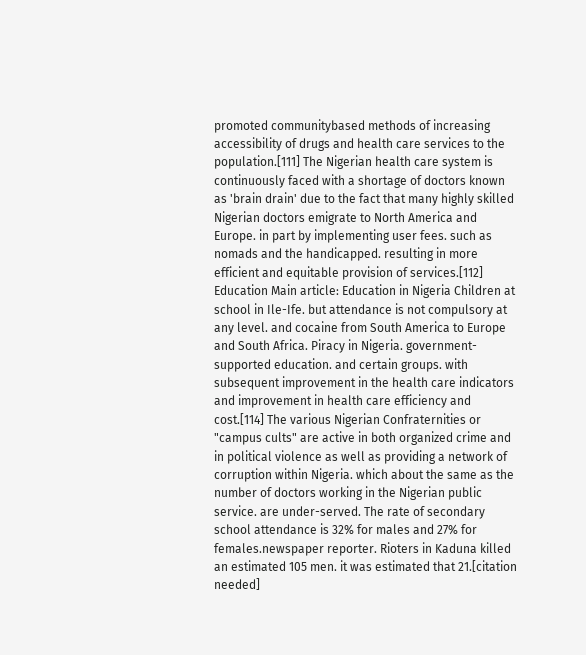promoted communitybased methods of increasing accessibility of drugs and health care services to the population.[111] The Nigerian health care system is continuously faced with a shortage of doctors known as 'brain drain' due to the fact that many highly skilled Nigerian doctors emigrate to North America and Europe. in part by implementing user fees. such as nomads and the handicapped. resulting in more efficient and equitable provision of services.[112] Education Main article: Education in Nigeria Children at school in Ile-Ife. but attendance is not compulsory at any level. and cocaine from South America to Europe and South Africa. Piracy in Nigeria. government-supported education. and certain groups. with subsequent improvement in the health care indicators and improvement in health care efficiency and cost.[114] The various Nigerian Confraternities or "campus cults" are active in both organized crime and in political violence as well as providing a network of corruption within Nigeria. which about the same as the number of doctors working in the Nigerian public service. are under-served. The rate of secondary school attendance is 32% for males and 27% for females.newspaper reporter. Rioters in Kaduna killed an estimated 105 men. it was estimated that 21.[citation needed]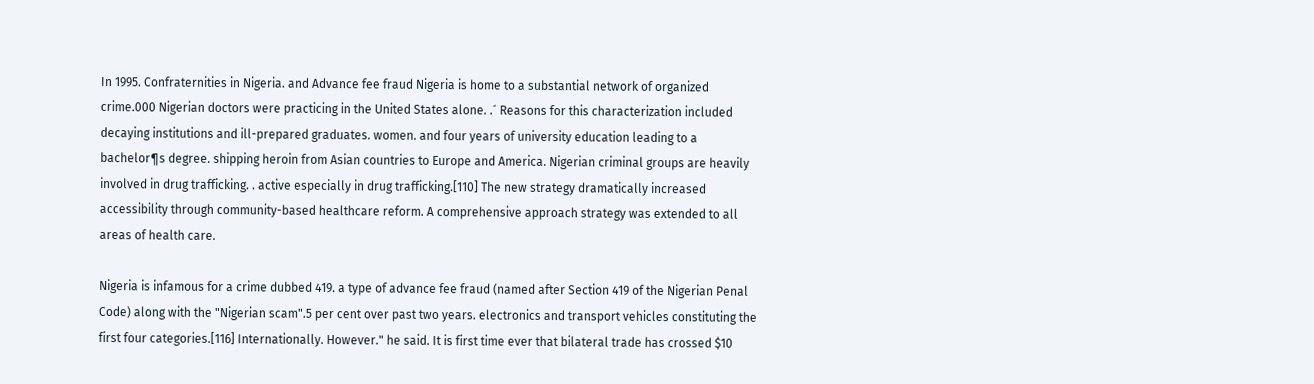In 1995. Confraternities in Nigeria. and Advance fee fraud Nigeria is home to a substantial network of organized crime.000 Nigerian doctors were practicing in the United States alone. .´ Reasons for this characterization included decaying institutions and ill-prepared graduates. women. and four years of university education leading to a bachelor¶s degree. shipping heroin from Asian countries to Europe and America. Nigerian criminal groups are heavily involved in drug trafficking. . active especially in drug trafficking.[110] The new strategy dramatically increased accessibility through community-based healthcare reform. A comprehensive approach strategy was extended to all areas of health care.

Nigeria is infamous for a crime dubbed 419. a type of advance fee fraud (named after Section 419 of the Nigerian Penal Code) along with the "Nigerian scam".5 per cent over past two years. electronics and transport vehicles constituting the first four categories.[116] Internationally. However." he said. It is first time ever that bilateral trade has crossed $10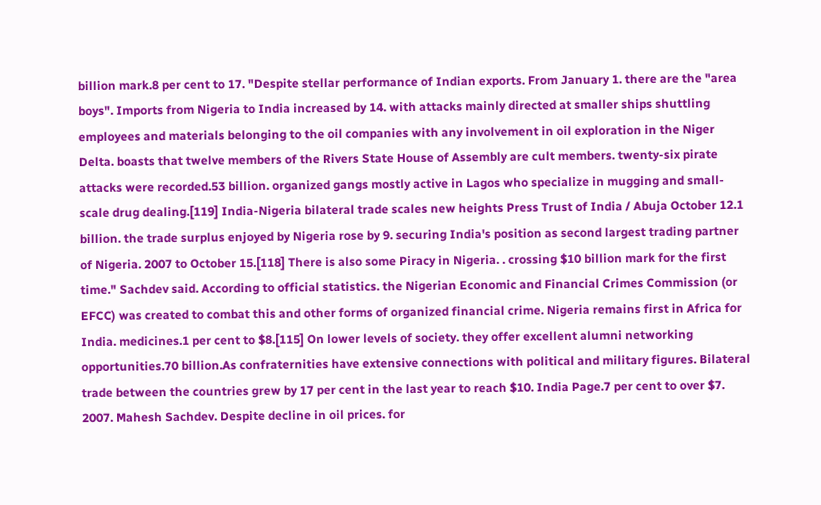billion mark.8 per cent to 17. "Despite stellar performance of Indian exports. From January 1. there are the "area boys". Imports from Nigeria to India increased by 14. with attacks mainly directed at smaller ships shuttling employees and materials belonging to the oil companies with any involvement in oil exploration in the Niger Delta. boasts that twelve members of the Rivers State House of Assembly are cult members. twenty-six pirate attacks were recorded.53 billion. organized gangs mostly active in Lagos who specialize in mugging and small-scale drug dealing.[119] India-Nigeria bilateral trade scales new heights Press Trust of India / Abuja October 12.1 billion. the trade surplus enjoyed by Nigeria rose by 9. securing India's position as second largest trading partner of Nigeria. 2007 to October 15.[118] There is also some Piracy in Nigeria. . crossing $10 billion mark for the first time." Sachdev said. According to official statistics. the Nigerian Economic and Financial Crimes Commission (or EFCC) was created to combat this and other forms of organized financial crime. Nigeria remains first in Africa for India. medicines.1 per cent to $8.[115] On lower levels of society. they offer excellent alumni networking opportunities.70 billion.As confraternities have extensive connections with political and military figures. Bilateral trade between the countries grew by 17 per cent in the last year to reach $10. India Page.7 per cent to over $7. 2007. Mahesh Sachdev. Despite decline in oil prices. for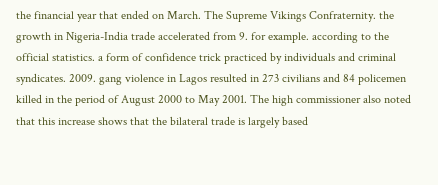the financial year that ended on March. The Supreme Vikings Confraternity. the growth in Nigeria-India trade accelerated from 9. for example. according to the official statistics. a form of confidence trick practiced by individuals and criminal syndicates. 2009. gang violence in Lagos resulted in 273 civilians and 84 policemen killed in the period of August 2000 to May 2001. The high commissioner also noted that this increase shows that the bilateral trade is largely based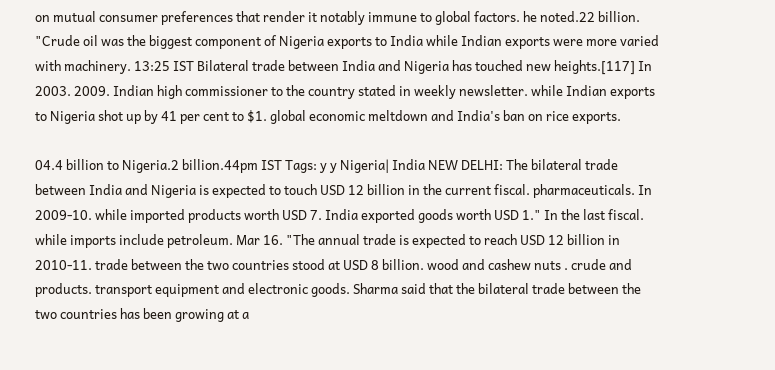on mutual consumer preferences that render it notably immune to global factors. he noted.22 billion. "Crude oil was the biggest component of Nigeria exports to India while Indian exports were more varied with machinery. 13:25 IST Bilateral trade between India and Nigeria has touched new heights.[117] In 2003. 2009. Indian high commissioner to the country stated in weekly newsletter. while Indian exports to Nigeria shot up by 41 per cent to $1. global economic meltdown and India's ban on rice exports.

04.4 billion to Nigeria.2 billion.44pm IST Tags: y y Nigeria| India NEW DELHI: The bilateral trade between India and Nigeria is expected to touch USD 12 billion in the current fiscal. pharmaceuticals. In 2009-10. while imported products worth USD 7. India exported goods worth USD 1." In the last fiscal. while imports include petroleum. Mar 16. "The annual trade is expected to reach USD 12 billion in 2010-11. trade between the two countries stood at USD 8 billion. wood and cashew nuts . crude and products. transport equipment and electronic goods. Sharma said that the bilateral trade between the two countries has been growing at a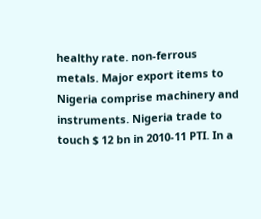healthy rate. non-ferrous metals. Major export items to Nigeria comprise machinery and instruments. Nigeria trade to touch $ 12 bn in 2010-11 PTI. In a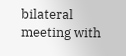bilateral meeting with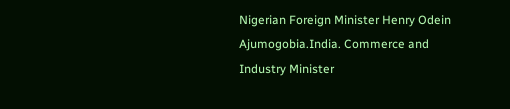Nigerian Foreign Minister Henry Odein Ajumogobia.India. Commerce and Industry Minister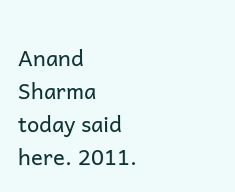Anand Sharma today said here. 2011.